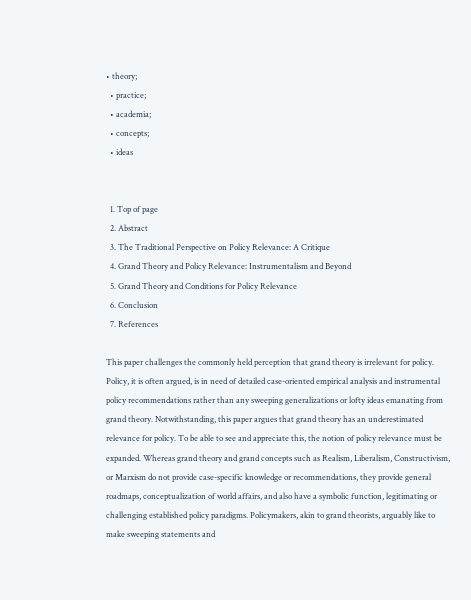• theory;
  • practice;
  • academia;
  • concepts;
  • ideas


  1. Top of page
  2. Abstract
  3. The Traditional Perspective on Policy Relevance: A Critique
  4. Grand Theory and Policy Relevance: Instrumentalism and Beyond
  5. Grand Theory and Conditions for Policy Relevance
  6. Conclusion
  7. References

This paper challenges the commonly held perception that grand theory is irrelevant for policy. Policy, it is often argued, is in need of detailed case-oriented empirical analysis and instrumental policy recommendations rather than any sweeping generalizations or lofty ideas emanating from grand theory. Notwithstanding, this paper argues that grand theory has an underestimated relevance for policy. To be able to see and appreciate this, the notion of policy relevance must be expanded. Whereas grand theory and grand concepts such as Realism, Liberalism, Constructivism, or Marxism do not provide case-specific knowledge or recommendations, they provide general roadmaps, conceptualization of world affairs, and also have a symbolic function, legitimating or challenging established policy paradigms. Policymakers, akin to grand theorists, arguably like to make sweeping statements and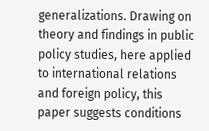generalizations. Drawing on theory and findings in public policy studies, here applied to international relations and foreign policy, this paper suggests conditions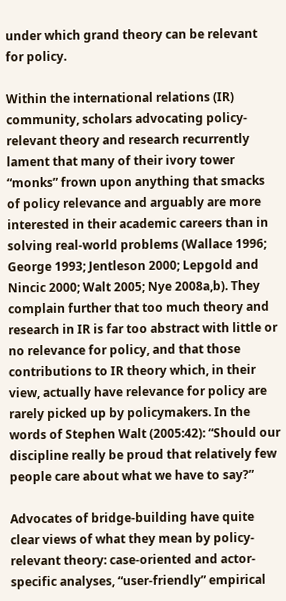under which grand theory can be relevant for policy.

Within the international relations (IR) community, scholars advocating policy-relevant theory and research recurrently lament that many of their ivory tower “monks” frown upon anything that smacks of policy relevance and arguably are more interested in their academic careers than in solving real-world problems (Wallace 1996; George 1993; Jentleson 2000; Lepgold and Nincic 2000; Walt 2005; Nye 2008a,b). They complain further that too much theory and research in IR is far too abstract with little or no relevance for policy, and that those contributions to IR theory which, in their view, actually have relevance for policy are rarely picked up by policymakers. In the words of Stephen Walt (2005:42): “Should our discipline really be proud that relatively few people care about what we have to say?”

Advocates of bridge-building have quite clear views of what they mean by policy-relevant theory: case-oriented and actor-specific analyses, “user-friendly” empirical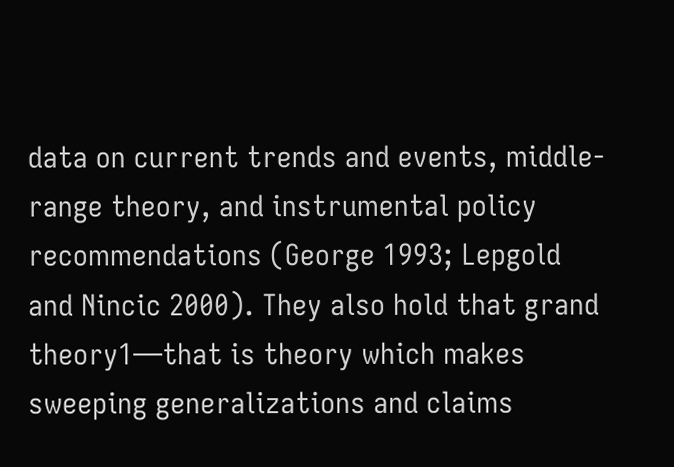data on current trends and events, middle-range theory, and instrumental policy recommendations (George 1993; Lepgold and Nincic 2000). They also hold that grand theory1—that is theory which makes sweeping generalizations and claims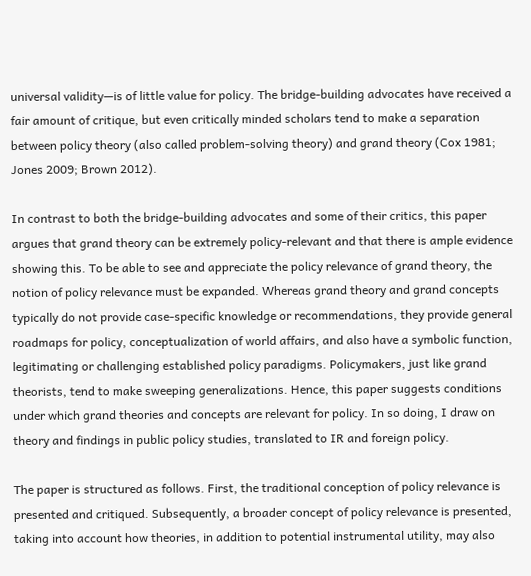universal validity—is of little value for policy. The bridge-building advocates have received a fair amount of critique, but even critically minded scholars tend to make a separation between policy theory (also called problem-solving theory) and grand theory (Cox 1981; Jones 2009; Brown 2012).

In contrast to both the bridge-building advocates and some of their critics, this paper argues that grand theory can be extremely policy-relevant and that there is ample evidence showing this. To be able to see and appreciate the policy relevance of grand theory, the notion of policy relevance must be expanded. Whereas grand theory and grand concepts typically do not provide case-specific knowledge or recommendations, they provide general roadmaps for policy, conceptualization of world affairs, and also have a symbolic function, legitimating or challenging established policy paradigms. Policymakers, just like grand theorists, tend to make sweeping generalizations. Hence, this paper suggests conditions under which grand theories and concepts are relevant for policy. In so doing, I draw on theory and findings in public policy studies, translated to IR and foreign policy.

The paper is structured as follows. First, the traditional conception of policy relevance is presented and critiqued. Subsequently, a broader concept of policy relevance is presented, taking into account how theories, in addition to potential instrumental utility, may also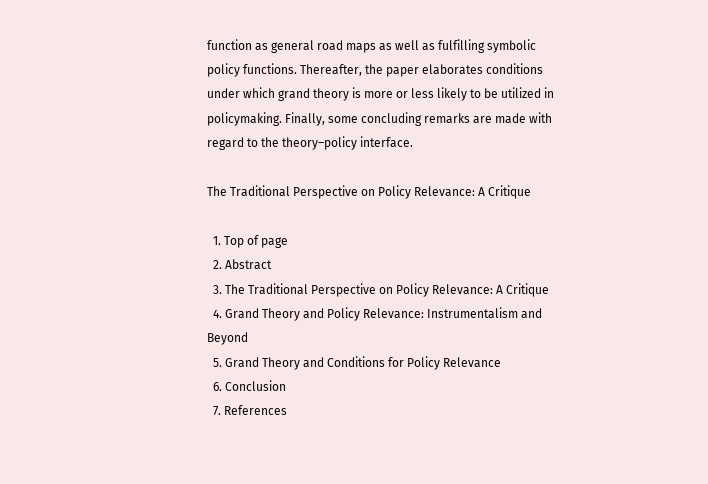function as general road maps as well as fulfilling symbolic policy functions. Thereafter, the paper elaborates conditions under which grand theory is more or less likely to be utilized in policymaking. Finally, some concluding remarks are made with regard to the theory–policy interface.

The Traditional Perspective on Policy Relevance: A Critique

  1. Top of page
  2. Abstract
  3. The Traditional Perspective on Policy Relevance: A Critique
  4. Grand Theory and Policy Relevance: Instrumentalism and Beyond
  5. Grand Theory and Conditions for Policy Relevance
  6. Conclusion
  7. References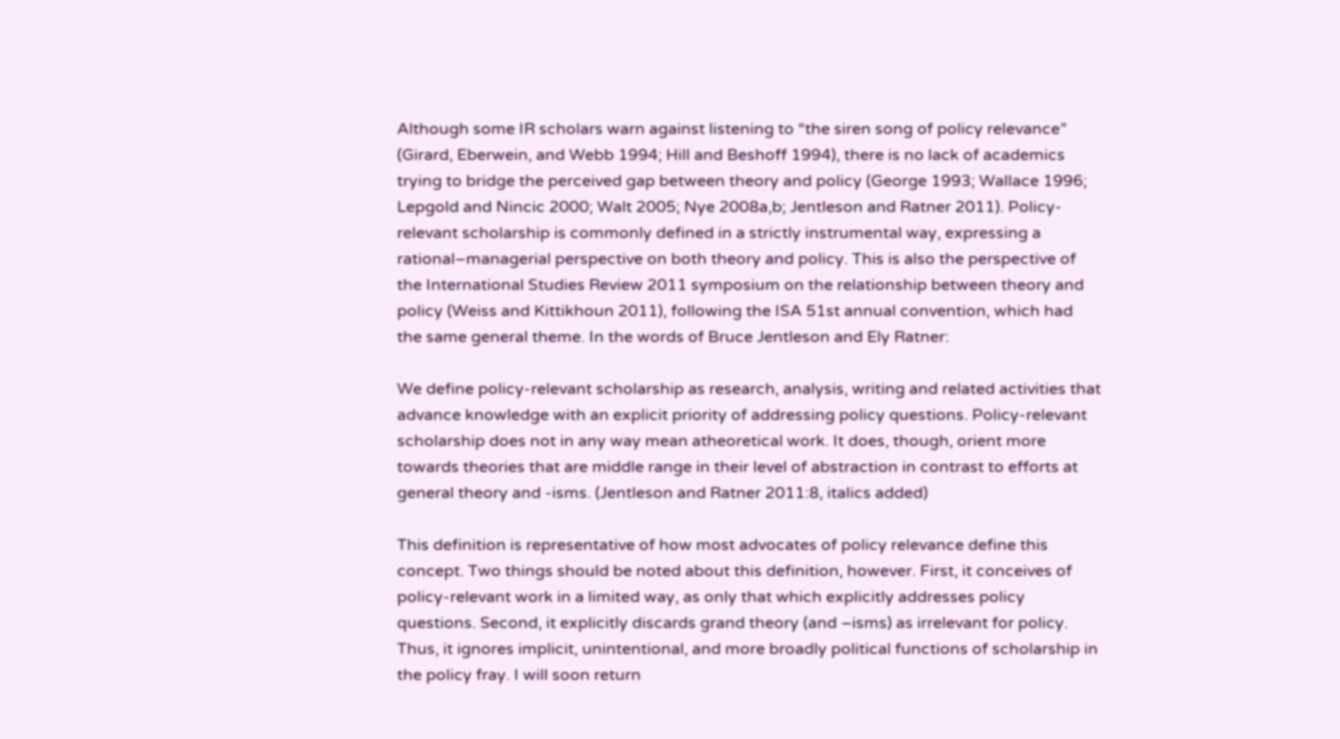Although some IR scholars warn against listening to “the siren song of policy relevance” (Girard, Eberwein, and Webb 1994; Hill and Beshoff 1994), there is no lack of academics trying to bridge the perceived gap between theory and policy (George 1993; Wallace 1996; Lepgold and Nincic 2000; Walt 2005; Nye 2008a,b; Jentleson and Ratner 2011). Policy-relevant scholarship is commonly defined in a strictly instrumental way, expressing a rational–managerial perspective on both theory and policy. This is also the perspective of the International Studies Review 2011 symposium on the relationship between theory and policy (Weiss and Kittikhoun 2011), following the ISA 51st annual convention, which had the same general theme. In the words of Bruce Jentleson and Ely Ratner:

We define policy-relevant scholarship as research, analysis, writing and related activities that advance knowledge with an explicit priority of addressing policy questions. Policy-relevant scholarship does not in any way mean atheoretical work. It does, though, orient more towards theories that are middle range in their level of abstraction in contrast to efforts at general theory and -isms. (Jentleson and Ratner 2011:8, italics added)

This definition is representative of how most advocates of policy relevance define this concept. Two things should be noted about this definition, however. First, it conceives of policy-relevant work in a limited way, as only that which explicitly addresses policy questions. Second, it explicitly discards grand theory (and –isms) as irrelevant for policy. Thus, it ignores implicit, unintentional, and more broadly political functions of scholarship in the policy fray. I will soon return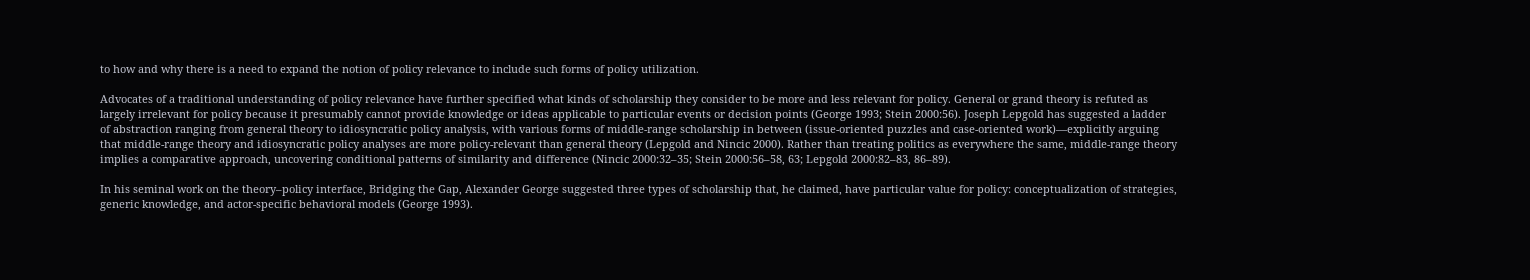to how and why there is a need to expand the notion of policy relevance to include such forms of policy utilization.

Advocates of a traditional understanding of policy relevance have further specified what kinds of scholarship they consider to be more and less relevant for policy. General or grand theory is refuted as largely irrelevant for policy because it presumably cannot provide knowledge or ideas applicable to particular events or decision points (George 1993; Stein 2000:56). Joseph Lepgold has suggested a ladder of abstraction ranging from general theory to idiosyncratic policy analysis, with various forms of middle-range scholarship in between (issue-oriented puzzles and case-oriented work)—explicitly arguing that middle-range theory and idiosyncratic policy analyses are more policy-relevant than general theory (Lepgold and Nincic 2000). Rather than treating politics as everywhere the same, middle-range theory implies a comparative approach, uncovering conditional patterns of similarity and difference (Nincic 2000:32–35; Stein 2000:56–58, 63; Lepgold 2000:82–83, 86–89).

In his seminal work on the theory–policy interface, Bridging the Gap, Alexander George suggested three types of scholarship that, he claimed, have particular value for policy: conceptualization of strategies, generic knowledge, and actor-specific behavioral models (George 1993).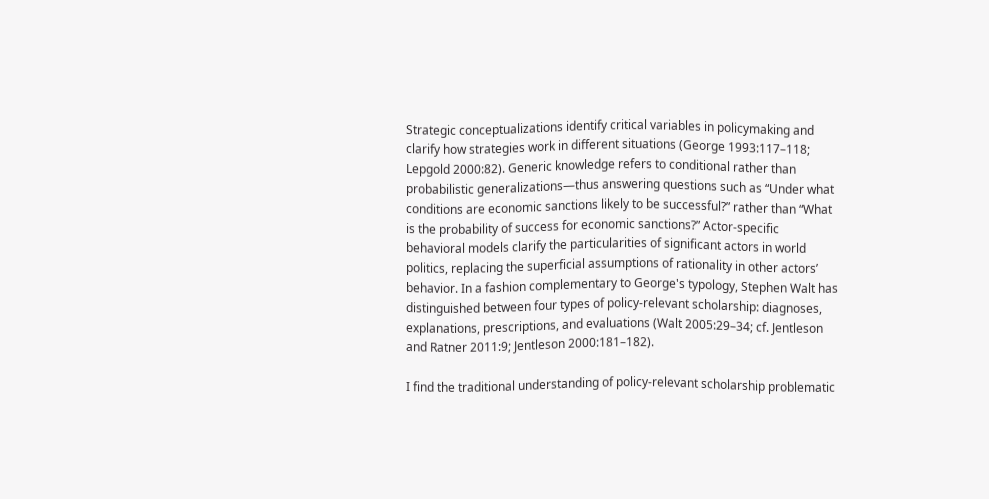Strategic conceptualizations identify critical variables in policymaking and clarify how strategies work in different situations (George 1993:117–118; Lepgold 2000:82). Generic knowledge refers to conditional rather than probabilistic generalizations—thus answering questions such as “Under what conditions are economic sanctions likely to be successful?” rather than “What is the probability of success for economic sanctions?” Actor-specific behavioral models clarify the particularities of significant actors in world politics, replacing the superficial assumptions of rationality in other actors’ behavior. In a fashion complementary to George's typology, Stephen Walt has distinguished between four types of policy-relevant scholarship: diagnoses, explanations, prescriptions, and evaluations (Walt 2005:29–34; cf. Jentleson and Ratner 2011:9; Jentleson 2000:181–182).

I find the traditional understanding of policy-relevant scholarship problematic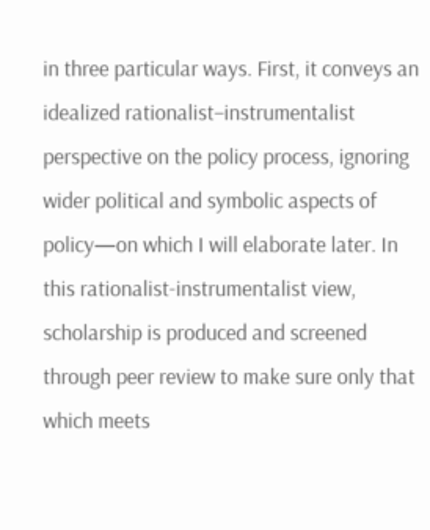in three particular ways. First, it conveys an idealized rationalist–instrumentalist perspective on the policy process, ignoring wider political and symbolic aspects of policy—on which I will elaborate later. In this rationalist-instrumentalist view, scholarship is produced and screened through peer review to make sure only that which meets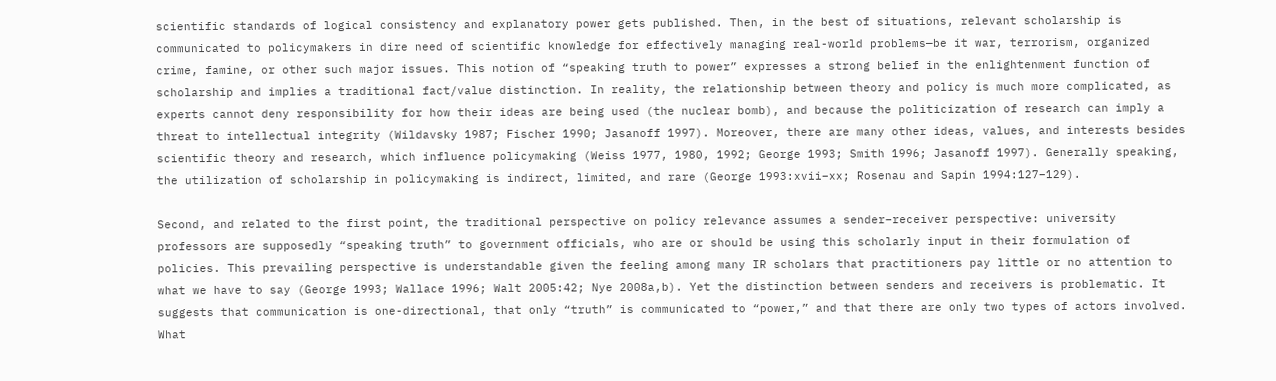scientific standards of logical consistency and explanatory power gets published. Then, in the best of situations, relevant scholarship is communicated to policymakers in dire need of scientific knowledge for effectively managing real-world problems—be it war, terrorism, organized crime, famine, or other such major issues. This notion of “speaking truth to power” expresses a strong belief in the enlightenment function of scholarship and implies a traditional fact/value distinction. In reality, the relationship between theory and policy is much more complicated, as experts cannot deny responsibility for how their ideas are being used (the nuclear bomb), and because the politicization of research can imply a threat to intellectual integrity (Wildavsky 1987; Fischer 1990; Jasanoff 1997). Moreover, there are many other ideas, values, and interests besides scientific theory and research, which influence policymaking (Weiss 1977, 1980, 1992; George 1993; Smith 1996; Jasanoff 1997). Generally speaking, the utilization of scholarship in policymaking is indirect, limited, and rare (George 1993:xvii–xx; Rosenau and Sapin 1994:127–129).

Second, and related to the first point, the traditional perspective on policy relevance assumes a sender–receiver perspective: university professors are supposedly “speaking truth” to government officials, who are or should be using this scholarly input in their formulation of policies. This prevailing perspective is understandable given the feeling among many IR scholars that practitioners pay little or no attention to what we have to say (George 1993; Wallace 1996; Walt 2005:42; Nye 2008a,b). Yet the distinction between senders and receivers is problematic. It suggests that communication is one-directional, that only “truth” is communicated to “power,” and that there are only two types of actors involved. What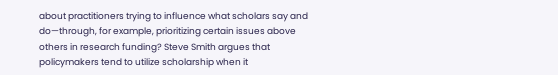about practitioners trying to influence what scholars say and do—through, for example, prioritizing certain issues above others in research funding? Steve Smith argues that policymakers tend to utilize scholarship when it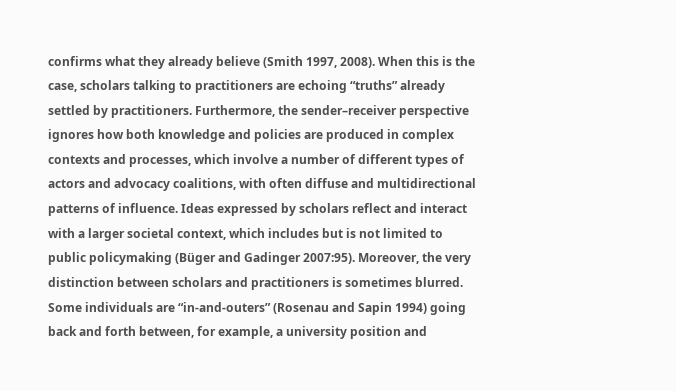confirms what they already believe (Smith 1997, 2008). When this is the case, scholars talking to practitioners are echoing “truths” already settled by practitioners. Furthermore, the sender–receiver perspective ignores how both knowledge and policies are produced in complex contexts and processes, which involve a number of different types of actors and advocacy coalitions, with often diffuse and multidirectional patterns of influence. Ideas expressed by scholars reflect and interact with a larger societal context, which includes but is not limited to public policymaking (Büger and Gadinger 2007:95). Moreover, the very distinction between scholars and practitioners is sometimes blurred. Some individuals are “in-and-outers” (Rosenau and Sapin 1994) going back and forth between, for example, a university position and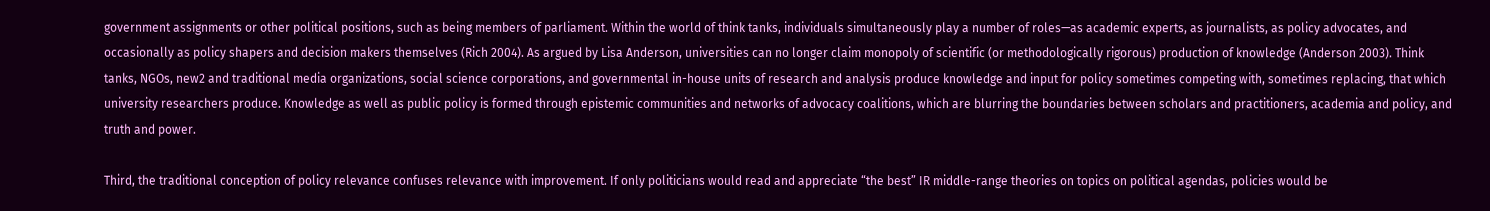government assignments or other political positions, such as being members of parliament. Within the world of think tanks, individuals simultaneously play a number of roles—as academic experts, as journalists, as policy advocates, and occasionally as policy shapers and decision makers themselves (Rich 2004). As argued by Lisa Anderson, universities can no longer claim monopoly of scientific (or methodologically rigorous) production of knowledge (Anderson 2003). Think tanks, NGOs, new2 and traditional media organizations, social science corporations, and governmental in-house units of research and analysis produce knowledge and input for policy sometimes competing with, sometimes replacing, that which university researchers produce. Knowledge as well as public policy is formed through epistemic communities and networks of advocacy coalitions, which are blurring the boundaries between scholars and practitioners, academia and policy, and truth and power.

Third, the traditional conception of policy relevance confuses relevance with improvement. If only politicians would read and appreciate “the best” IR middle-range theories on topics on political agendas, policies would be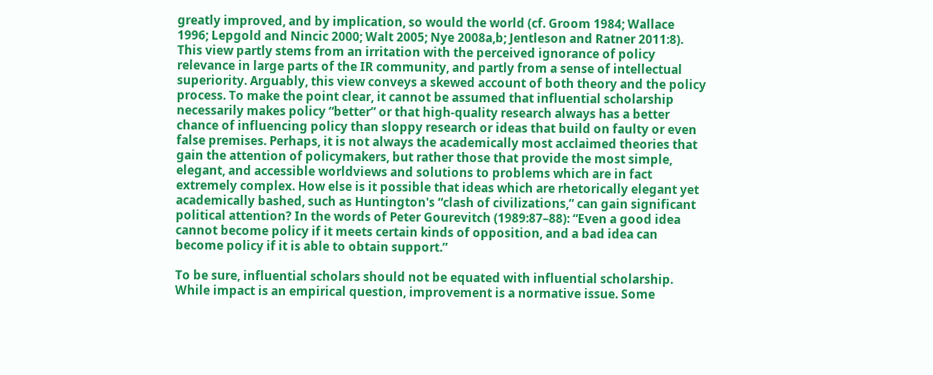greatly improved, and by implication, so would the world (cf. Groom 1984; Wallace 1996; Lepgold and Nincic 2000; Walt 2005; Nye 2008a,b; Jentleson and Ratner 2011:8). This view partly stems from an irritation with the perceived ignorance of policy relevance in large parts of the IR community, and partly from a sense of intellectual superiority. Arguably, this view conveys a skewed account of both theory and the policy process. To make the point clear, it cannot be assumed that influential scholarship necessarily makes policy “better” or that high-quality research always has a better chance of influencing policy than sloppy research or ideas that build on faulty or even false premises. Perhaps, it is not always the academically most acclaimed theories that gain the attention of policymakers, but rather those that provide the most simple, elegant, and accessible worldviews and solutions to problems which are in fact extremely complex. How else is it possible that ideas which are rhetorically elegant yet academically bashed, such as Huntington's “clash of civilizations,” can gain significant political attention? In the words of Peter Gourevitch (1989:87–88): “Even a good idea cannot become policy if it meets certain kinds of opposition, and a bad idea can become policy if it is able to obtain support.”

To be sure, influential scholars should not be equated with influential scholarship. While impact is an empirical question, improvement is a normative issue. Some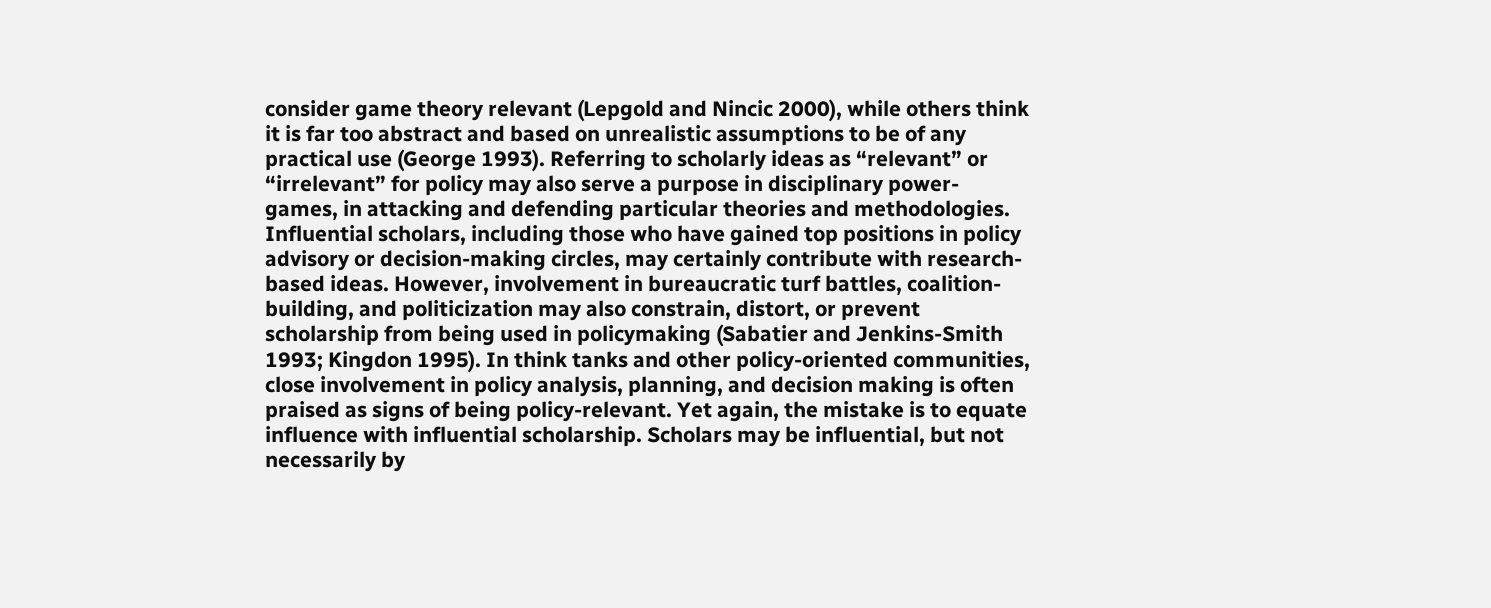consider game theory relevant (Lepgold and Nincic 2000), while others think it is far too abstract and based on unrealistic assumptions to be of any practical use (George 1993). Referring to scholarly ideas as “relevant” or “irrelevant” for policy may also serve a purpose in disciplinary power-games, in attacking and defending particular theories and methodologies. Influential scholars, including those who have gained top positions in policy advisory or decision-making circles, may certainly contribute with research-based ideas. However, involvement in bureaucratic turf battles, coalition-building, and politicization may also constrain, distort, or prevent scholarship from being used in policymaking (Sabatier and Jenkins-Smith 1993; Kingdon 1995). In think tanks and other policy-oriented communities, close involvement in policy analysis, planning, and decision making is often praised as signs of being policy-relevant. Yet again, the mistake is to equate influence with influential scholarship. Scholars may be influential, but not necessarily by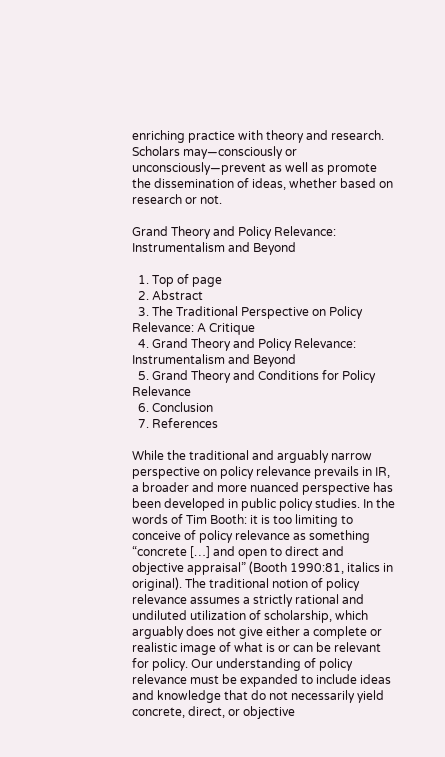enriching practice with theory and research. Scholars may—consciously or unconsciously—prevent as well as promote the dissemination of ideas, whether based on research or not.

Grand Theory and Policy Relevance: Instrumentalism and Beyond

  1. Top of page
  2. Abstract
  3. The Traditional Perspective on Policy Relevance: A Critique
  4. Grand Theory and Policy Relevance: Instrumentalism and Beyond
  5. Grand Theory and Conditions for Policy Relevance
  6. Conclusion
  7. References

While the traditional and arguably narrow perspective on policy relevance prevails in IR, a broader and more nuanced perspective has been developed in public policy studies. In the words of Tim Booth: it is too limiting to conceive of policy relevance as something “concrete […] and open to direct and objective appraisal” (Booth 1990:81, italics in original). The traditional notion of policy relevance assumes a strictly rational and undiluted utilization of scholarship, which arguably does not give either a complete or realistic image of what is or can be relevant for policy. Our understanding of policy relevance must be expanded to include ideas and knowledge that do not necessarily yield concrete, direct, or objective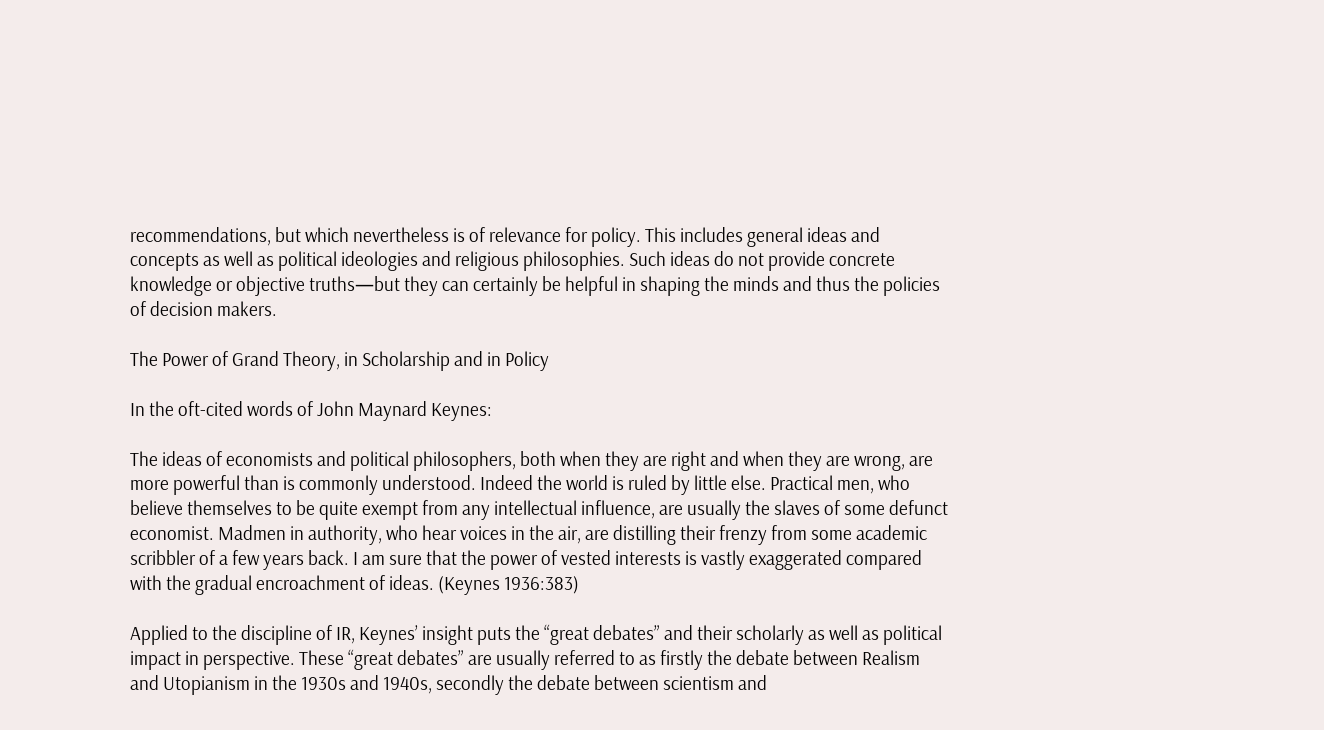recommendations, but which nevertheless is of relevance for policy. This includes general ideas and concepts as well as political ideologies and religious philosophies. Such ideas do not provide concrete knowledge or objective truths—but they can certainly be helpful in shaping the minds and thus the policies of decision makers.

The Power of Grand Theory, in Scholarship and in Policy

In the oft-cited words of John Maynard Keynes:

The ideas of economists and political philosophers, both when they are right and when they are wrong, are more powerful than is commonly understood. Indeed the world is ruled by little else. Practical men, who believe themselves to be quite exempt from any intellectual influence, are usually the slaves of some defunct economist. Madmen in authority, who hear voices in the air, are distilling their frenzy from some academic scribbler of a few years back. I am sure that the power of vested interests is vastly exaggerated compared with the gradual encroachment of ideas. (Keynes 1936:383)

Applied to the discipline of IR, Keynes’ insight puts the “great debates” and their scholarly as well as political impact in perspective. These “great debates” are usually referred to as firstly the debate between Realism and Utopianism in the 1930s and 1940s, secondly the debate between scientism and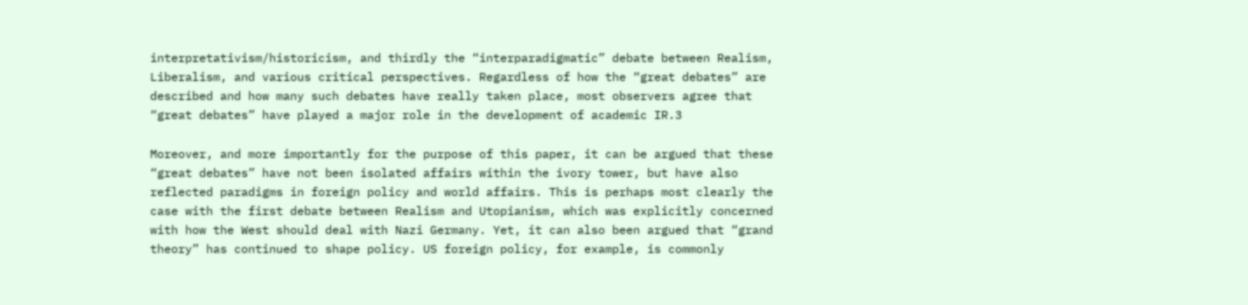interpretativism/historicism, and thirdly the “interparadigmatic” debate between Realism, Liberalism, and various critical perspectives. Regardless of how the “great debates” are described and how many such debates have really taken place, most observers agree that “great debates” have played a major role in the development of academic IR.3

Moreover, and more importantly for the purpose of this paper, it can be argued that these “great debates” have not been isolated affairs within the ivory tower, but have also reflected paradigms in foreign policy and world affairs. This is perhaps most clearly the case with the first debate between Realism and Utopianism, which was explicitly concerned with how the West should deal with Nazi Germany. Yet, it can also been argued that “grand theory” has continued to shape policy. US foreign policy, for example, is commonly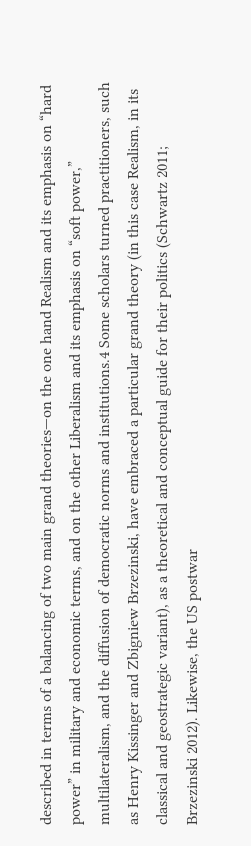described in terms of a balancing of two main grand theories—on the one hand Realism and its emphasis on “hard power” in military and economic terms, and on the other Liberalism and its emphasis on “soft power,” multilateralism, and the diffusion of democratic norms and institutions.4 Some scholars turned practitioners, such as Henry Kissinger and Zbigniew Brzezinski, have embraced a particular grand theory (in this case Realism, in its classical and geostrategic variant), as a theoretical and conceptual guide for their politics (Schwartz 2011; Brzezinski 2012). Likewise, the US postwar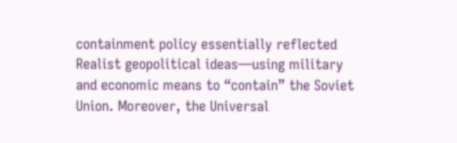containment policy essentially reflected Realist geopolitical ideas—using military and economic means to “contain” the Soviet Union. Moreover, the Universal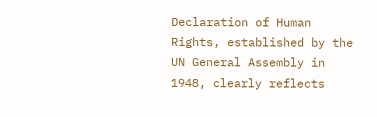Declaration of Human Rights, established by the UN General Assembly in 1948, clearly reflects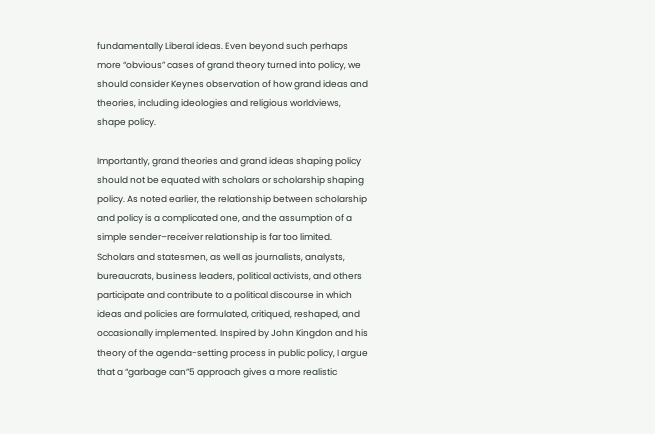fundamentally Liberal ideas. Even beyond such perhaps more “obvious” cases of grand theory turned into policy, we should consider Keynes observation of how grand ideas and theories, including ideologies and religious worldviews, shape policy.

Importantly, grand theories and grand ideas shaping policy should not be equated with scholars or scholarship shaping policy. As noted earlier, the relationship between scholarship and policy is a complicated one, and the assumption of a simple sender–receiver relationship is far too limited. Scholars and statesmen, as well as journalists, analysts, bureaucrats, business leaders, political activists, and others participate and contribute to a political discourse in which ideas and policies are formulated, critiqued, reshaped, and occasionally implemented. Inspired by John Kingdon and his theory of the agenda-setting process in public policy, I argue that a “garbage can”5 approach gives a more realistic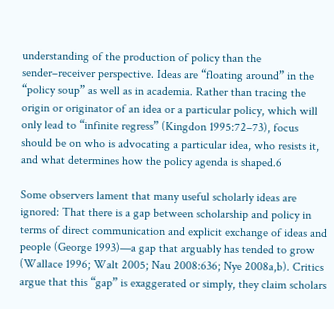understanding of the production of policy than the sender–receiver perspective. Ideas are “floating around” in the “policy soup” as well as in academia. Rather than tracing the origin or originator of an idea or a particular policy, which will only lead to “infinite regress” (Kingdon 1995:72–73), focus should be on who is advocating a particular idea, who resists it, and what determines how the policy agenda is shaped.6

Some observers lament that many useful scholarly ideas are ignored: That there is a gap between scholarship and policy in terms of direct communication and explicit exchange of ideas and people (George 1993)—a gap that arguably has tended to grow (Wallace 1996; Walt 2005; Nau 2008:636; Nye 2008a,b). Critics argue that this “gap” is exaggerated or simply, they claim scholars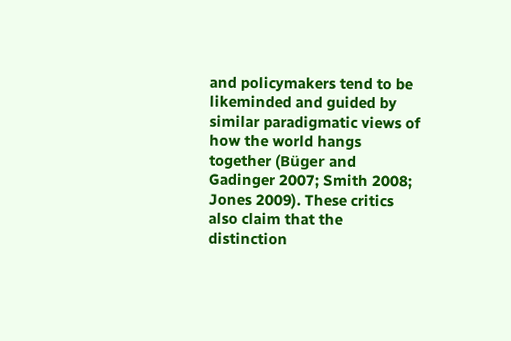and policymakers tend to be likeminded and guided by similar paradigmatic views of how the world hangs together (Büger and Gadinger 2007; Smith 2008; Jones 2009). These critics also claim that the distinction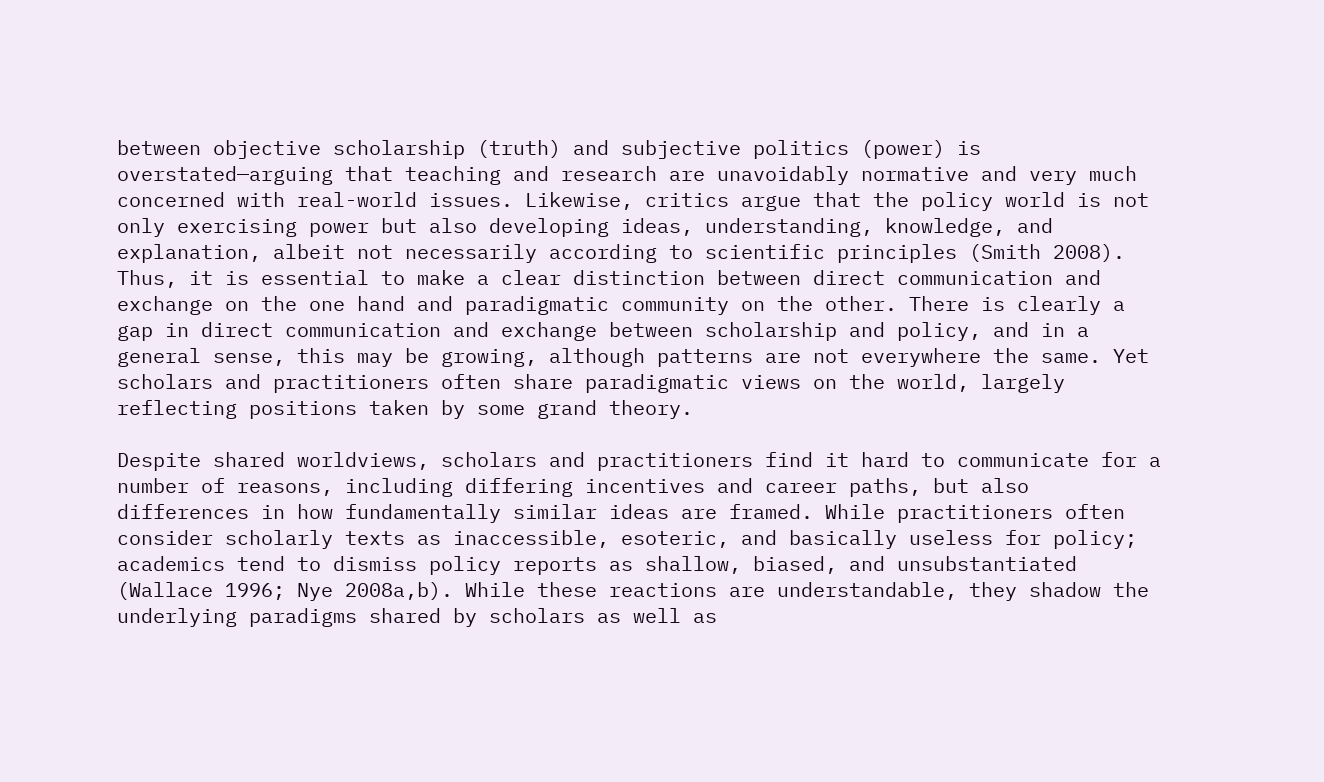between objective scholarship (truth) and subjective politics (power) is overstated—arguing that teaching and research are unavoidably normative and very much concerned with real-world issues. Likewise, critics argue that the policy world is not only exercising power but also developing ideas, understanding, knowledge, and explanation, albeit not necessarily according to scientific principles (Smith 2008). Thus, it is essential to make a clear distinction between direct communication and exchange on the one hand and paradigmatic community on the other. There is clearly a gap in direct communication and exchange between scholarship and policy, and in a general sense, this may be growing, although patterns are not everywhere the same. Yet scholars and practitioners often share paradigmatic views on the world, largely reflecting positions taken by some grand theory.

Despite shared worldviews, scholars and practitioners find it hard to communicate for a number of reasons, including differing incentives and career paths, but also differences in how fundamentally similar ideas are framed. While practitioners often consider scholarly texts as inaccessible, esoteric, and basically useless for policy; academics tend to dismiss policy reports as shallow, biased, and unsubstantiated (Wallace 1996; Nye 2008a,b). While these reactions are understandable, they shadow the underlying paradigms shared by scholars as well as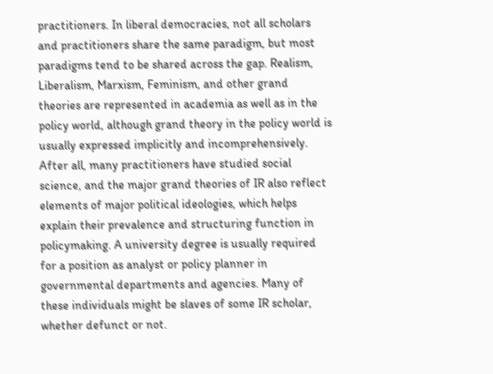practitioners. In liberal democracies, not all scholars and practitioners share the same paradigm, but most paradigms tend to be shared across the gap. Realism, Liberalism, Marxism, Feminism, and other grand theories are represented in academia as well as in the policy world, although grand theory in the policy world is usually expressed implicitly and incomprehensively. After all, many practitioners have studied social science, and the major grand theories of IR also reflect elements of major political ideologies, which helps explain their prevalence and structuring function in policymaking. A university degree is usually required for a position as analyst or policy planner in governmental departments and agencies. Many of these individuals might be slaves of some IR scholar, whether defunct or not.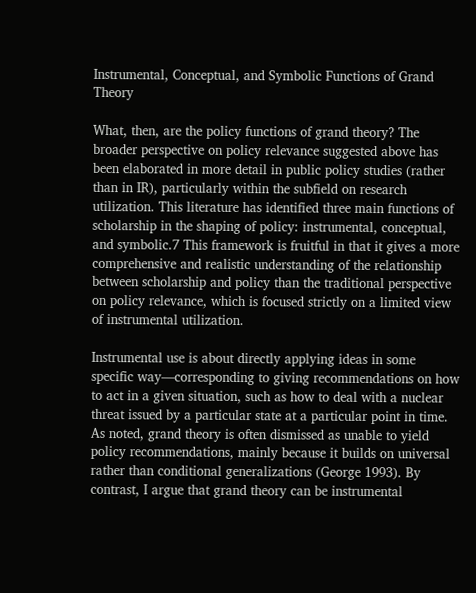Instrumental, Conceptual, and Symbolic Functions of Grand Theory

What, then, are the policy functions of grand theory? The broader perspective on policy relevance suggested above has been elaborated in more detail in public policy studies (rather than in IR), particularly within the subfield on research utilization. This literature has identified three main functions of scholarship in the shaping of policy: instrumental, conceptual, and symbolic.7 This framework is fruitful in that it gives a more comprehensive and realistic understanding of the relationship between scholarship and policy than the traditional perspective on policy relevance, which is focused strictly on a limited view of instrumental utilization.

Instrumental use is about directly applying ideas in some specific way—corresponding to giving recommendations on how to act in a given situation, such as how to deal with a nuclear threat issued by a particular state at a particular point in time. As noted, grand theory is often dismissed as unable to yield policy recommendations, mainly because it builds on universal rather than conditional generalizations (George 1993). By contrast, I argue that grand theory can be instrumental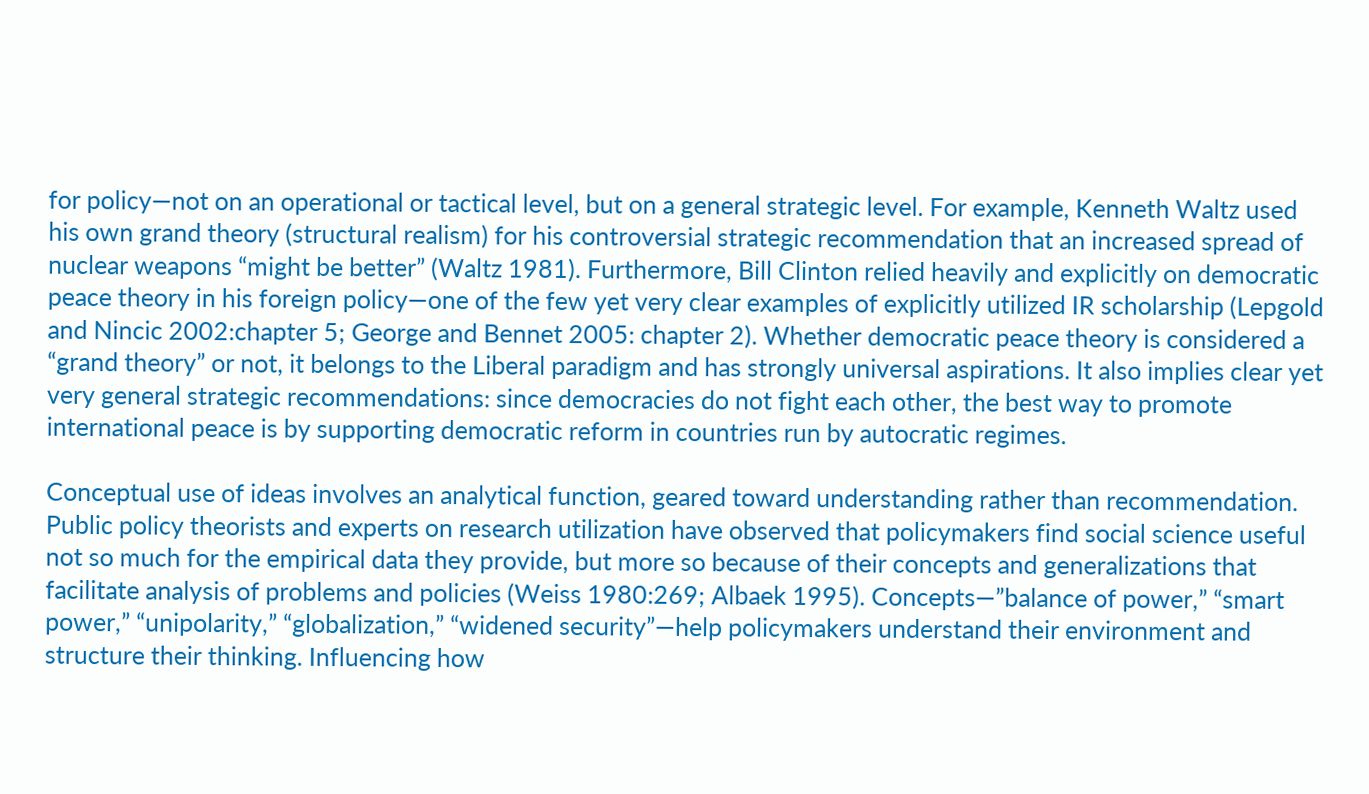for policy—not on an operational or tactical level, but on a general strategic level. For example, Kenneth Waltz used his own grand theory (structural realism) for his controversial strategic recommendation that an increased spread of nuclear weapons “might be better” (Waltz 1981). Furthermore, Bill Clinton relied heavily and explicitly on democratic peace theory in his foreign policy—one of the few yet very clear examples of explicitly utilized IR scholarship (Lepgold and Nincic 2002:chapter 5; George and Bennet 2005: chapter 2). Whether democratic peace theory is considered a “grand theory” or not, it belongs to the Liberal paradigm and has strongly universal aspirations. It also implies clear yet very general strategic recommendations: since democracies do not fight each other, the best way to promote international peace is by supporting democratic reform in countries run by autocratic regimes.

Conceptual use of ideas involves an analytical function, geared toward understanding rather than recommendation. Public policy theorists and experts on research utilization have observed that policymakers find social science useful not so much for the empirical data they provide, but more so because of their concepts and generalizations that facilitate analysis of problems and policies (Weiss 1980:269; Albaek 1995). Concepts—”balance of power,” “smart power,” “unipolarity,” “globalization,” “widened security”—help policymakers understand their environment and structure their thinking. Influencing how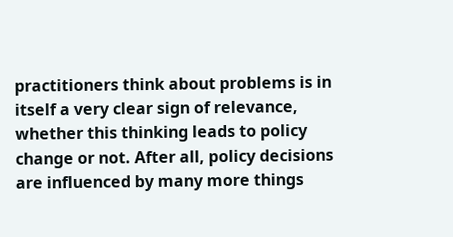practitioners think about problems is in itself a very clear sign of relevance, whether this thinking leads to policy change or not. After all, policy decisions are influenced by many more things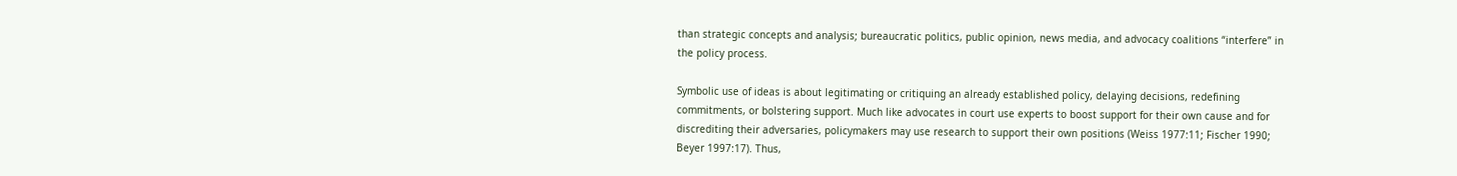than strategic concepts and analysis; bureaucratic politics, public opinion, news media, and advocacy coalitions “interfere” in the policy process.

Symbolic use of ideas is about legitimating or critiquing an already established policy, delaying decisions, redefining commitments, or bolstering support. Much like advocates in court use experts to boost support for their own cause and for discrediting their adversaries, policymakers may use research to support their own positions (Weiss 1977:11; Fischer 1990; Beyer 1997:17). Thus,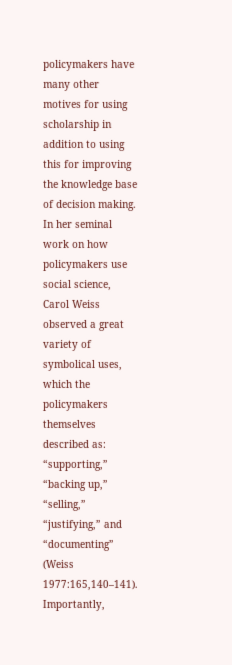policymakers have many other motives for using scholarship in addition to using this for improving the knowledge base of decision making. In her seminal work on how policymakers use social science, Carol Weiss observed a great variety of symbolical uses, which the policymakers themselves described as: “supporting,” “backing up,” “selling,” “justifying,” and “documenting” (Weiss 1977:165,140–141). Importantly,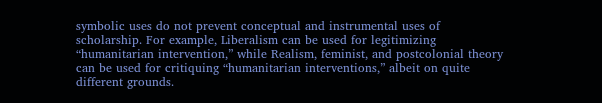symbolic uses do not prevent conceptual and instrumental uses of scholarship. For example, Liberalism can be used for legitimizing “humanitarian intervention,” while Realism, feminist, and postcolonial theory can be used for critiquing “humanitarian interventions,” albeit on quite different grounds.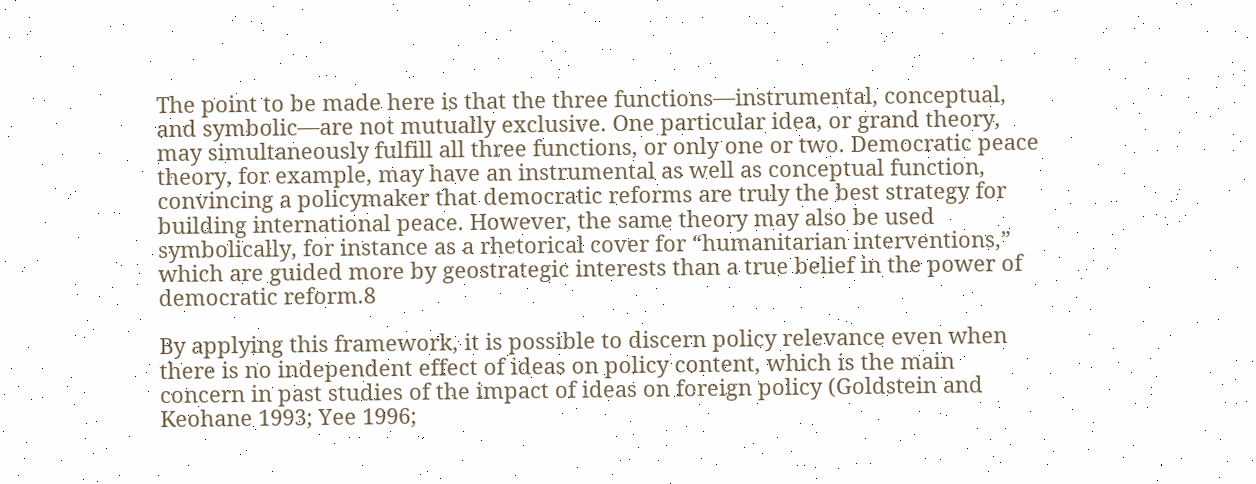The point to be made here is that the three functions—instrumental, conceptual, and symbolic—are not mutually exclusive. One particular idea, or grand theory, may simultaneously fulfill all three functions, or only one or two. Democratic peace theory, for example, may have an instrumental as well as conceptual function, convincing a policymaker that democratic reforms are truly the best strategy for building international peace. However, the same theory may also be used symbolically, for instance as a rhetorical cover for “humanitarian interventions,” which are guided more by geostrategic interests than a true belief in the power of democratic reform.8

By applying this framework, it is possible to discern policy relevance even when there is no independent effect of ideas on policy content, which is the main concern in past studies of the impact of ideas on foreign policy (Goldstein and Keohane 1993; Yee 1996;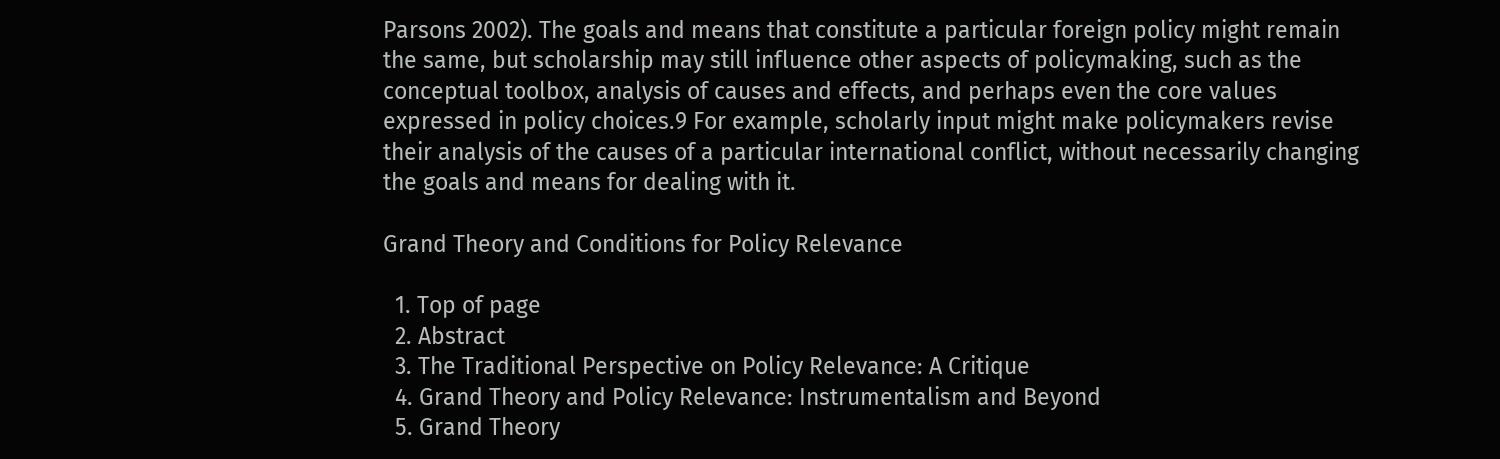Parsons 2002). The goals and means that constitute a particular foreign policy might remain the same, but scholarship may still influence other aspects of policymaking, such as the conceptual toolbox, analysis of causes and effects, and perhaps even the core values expressed in policy choices.9 For example, scholarly input might make policymakers revise their analysis of the causes of a particular international conflict, without necessarily changing the goals and means for dealing with it.

Grand Theory and Conditions for Policy Relevance

  1. Top of page
  2. Abstract
  3. The Traditional Perspective on Policy Relevance: A Critique
  4. Grand Theory and Policy Relevance: Instrumentalism and Beyond
  5. Grand Theory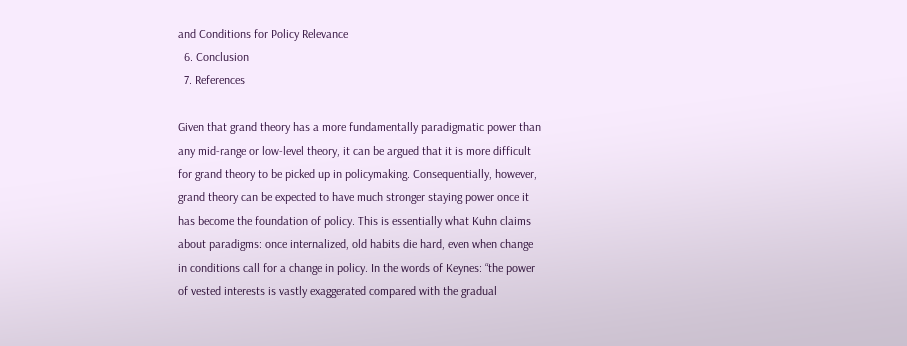and Conditions for Policy Relevance
  6. Conclusion
  7. References

Given that grand theory has a more fundamentally paradigmatic power than any mid-range or low-level theory, it can be argued that it is more difficult for grand theory to be picked up in policymaking. Consequentially, however, grand theory can be expected to have much stronger staying power once it has become the foundation of policy. This is essentially what Kuhn claims about paradigms: once internalized, old habits die hard, even when change in conditions call for a change in policy. In the words of Keynes: “the power of vested interests is vastly exaggerated compared with the gradual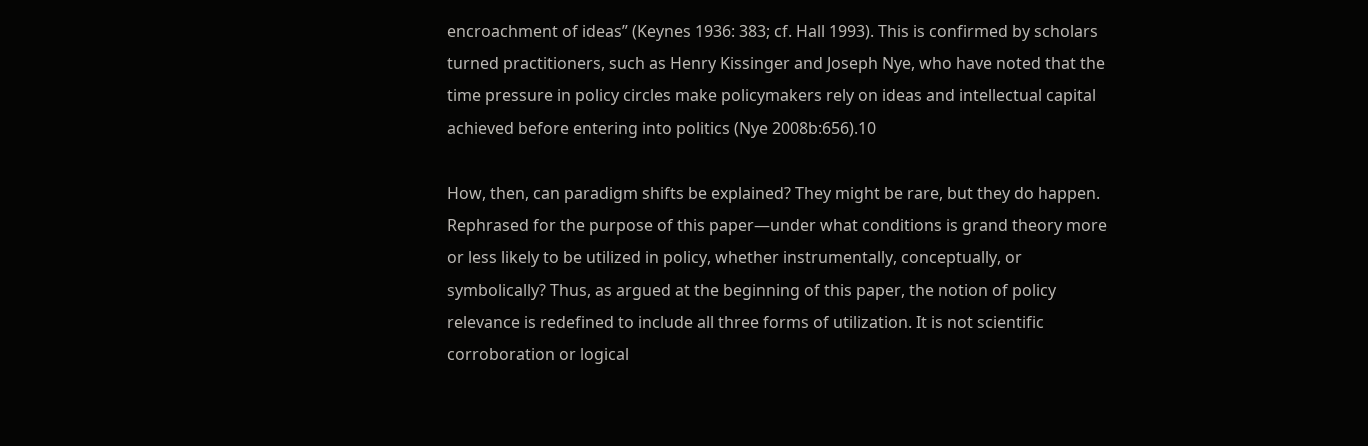encroachment of ideas” (Keynes 1936: 383; cf. Hall 1993). This is confirmed by scholars turned practitioners, such as Henry Kissinger and Joseph Nye, who have noted that the time pressure in policy circles make policymakers rely on ideas and intellectual capital achieved before entering into politics (Nye 2008b:656).10

How, then, can paradigm shifts be explained? They might be rare, but they do happen. Rephrased for the purpose of this paper—under what conditions is grand theory more or less likely to be utilized in policy, whether instrumentally, conceptually, or symbolically? Thus, as argued at the beginning of this paper, the notion of policy relevance is redefined to include all three forms of utilization. It is not scientific corroboration or logical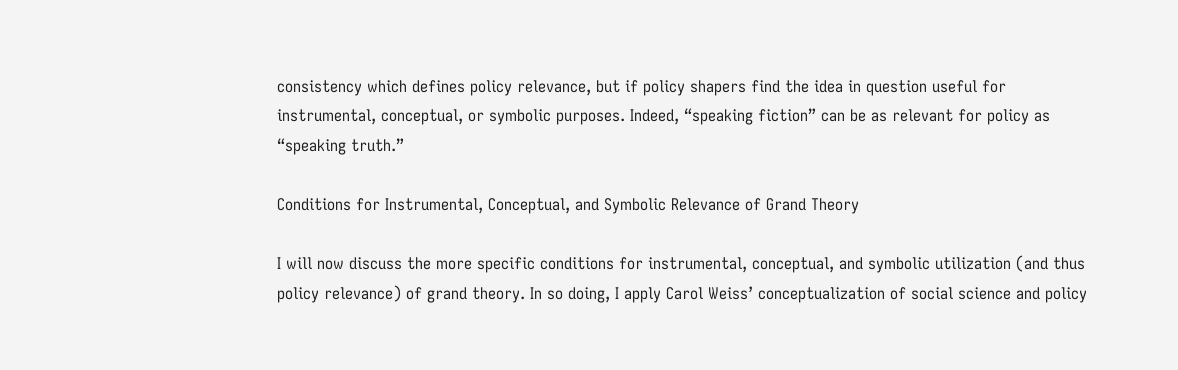consistency which defines policy relevance, but if policy shapers find the idea in question useful for instrumental, conceptual, or symbolic purposes. Indeed, “speaking fiction” can be as relevant for policy as “speaking truth.”

Conditions for Instrumental, Conceptual, and Symbolic Relevance of Grand Theory

I will now discuss the more specific conditions for instrumental, conceptual, and symbolic utilization (and thus policy relevance) of grand theory. In so doing, I apply Carol Weiss’ conceptualization of social science and policy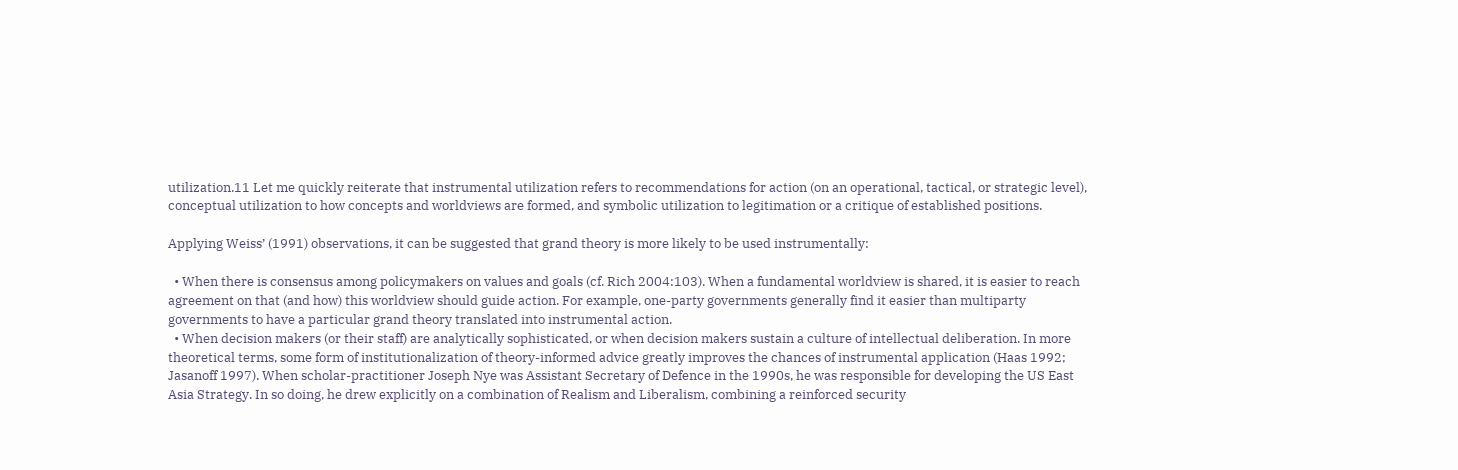utilization.11 Let me quickly reiterate that instrumental utilization refers to recommendations for action (on an operational, tactical, or strategic level), conceptual utilization to how concepts and worldviews are formed, and symbolic utilization to legitimation or a critique of established positions.

Applying Weiss’ (1991) observations, it can be suggested that grand theory is more likely to be used instrumentally:

  • When there is consensus among policymakers on values and goals (cf. Rich 2004:103). When a fundamental worldview is shared, it is easier to reach agreement on that (and how) this worldview should guide action. For example, one-party governments generally find it easier than multiparty governments to have a particular grand theory translated into instrumental action.
  • When decision makers (or their staff) are analytically sophisticated, or when decision makers sustain a culture of intellectual deliberation. In more theoretical terms, some form of institutionalization of theory-informed advice greatly improves the chances of instrumental application (Haas 1992; Jasanoff 1997). When scholar-practitioner Joseph Nye was Assistant Secretary of Defence in the 1990s, he was responsible for developing the US East Asia Strategy. In so doing, he drew explicitly on a combination of Realism and Liberalism, combining a reinforced security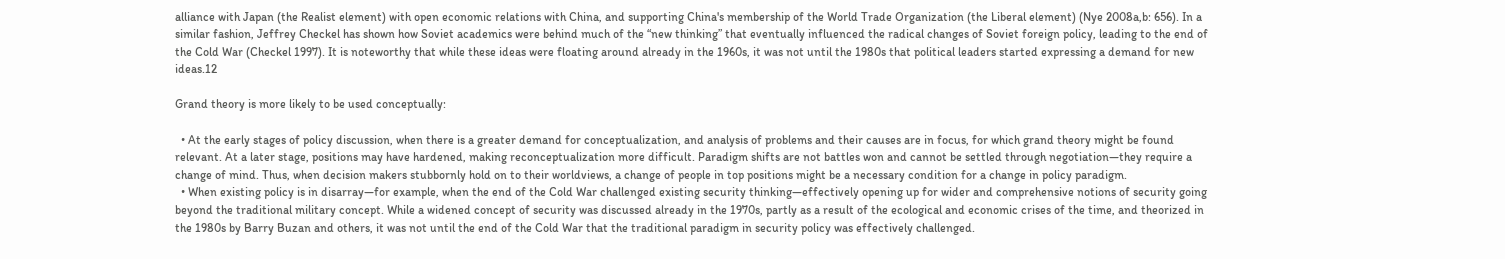alliance with Japan (the Realist element) with open economic relations with China, and supporting China's membership of the World Trade Organization (the Liberal element) (Nye 2008a,b: 656). In a similar fashion, Jeffrey Checkel has shown how Soviet academics were behind much of the “new thinking” that eventually influenced the radical changes of Soviet foreign policy, leading to the end of the Cold War (Checkel 1997). It is noteworthy that while these ideas were floating around already in the 1960s, it was not until the 1980s that political leaders started expressing a demand for new ideas.12

Grand theory is more likely to be used conceptually:

  • At the early stages of policy discussion, when there is a greater demand for conceptualization, and analysis of problems and their causes are in focus, for which grand theory might be found relevant. At a later stage, positions may have hardened, making reconceptualization more difficult. Paradigm shifts are not battles won and cannot be settled through negotiation—they require a change of mind. Thus, when decision makers stubbornly hold on to their worldviews, a change of people in top positions might be a necessary condition for a change in policy paradigm.
  • When existing policy is in disarray—for example, when the end of the Cold War challenged existing security thinking—effectively opening up for wider and comprehensive notions of security going beyond the traditional military concept. While a widened concept of security was discussed already in the 1970s, partly as a result of the ecological and economic crises of the time, and theorized in the 1980s by Barry Buzan and others, it was not until the end of the Cold War that the traditional paradigm in security policy was effectively challenged.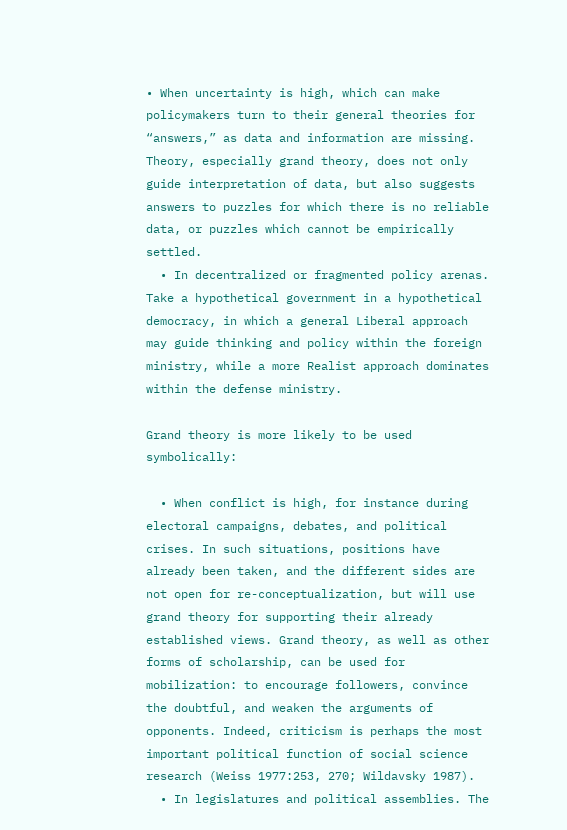• When uncertainty is high, which can make policymakers turn to their general theories for “answers,” as data and information are missing. Theory, especially grand theory, does not only guide interpretation of data, but also suggests answers to puzzles for which there is no reliable data, or puzzles which cannot be empirically settled.
  • In decentralized or fragmented policy arenas. Take a hypothetical government in a hypothetical democracy, in which a general Liberal approach may guide thinking and policy within the foreign ministry, while a more Realist approach dominates within the defense ministry.

Grand theory is more likely to be used symbolically:

  • When conflict is high, for instance during electoral campaigns, debates, and political crises. In such situations, positions have already been taken, and the different sides are not open for re-conceptualization, but will use grand theory for supporting their already established views. Grand theory, as well as other forms of scholarship, can be used for mobilization: to encourage followers, convince the doubtful, and weaken the arguments of opponents. Indeed, criticism is perhaps the most important political function of social science research (Weiss 1977:253, 270; Wildavsky 1987).
  • In legislatures and political assemblies. The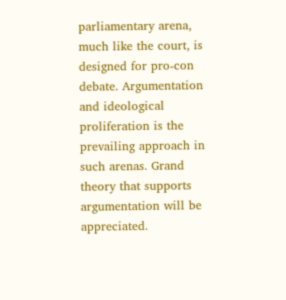parliamentary arena, much like the court, is designed for pro-con debate. Argumentation and ideological proliferation is the prevailing approach in such arenas. Grand theory that supports argumentation will be appreciated.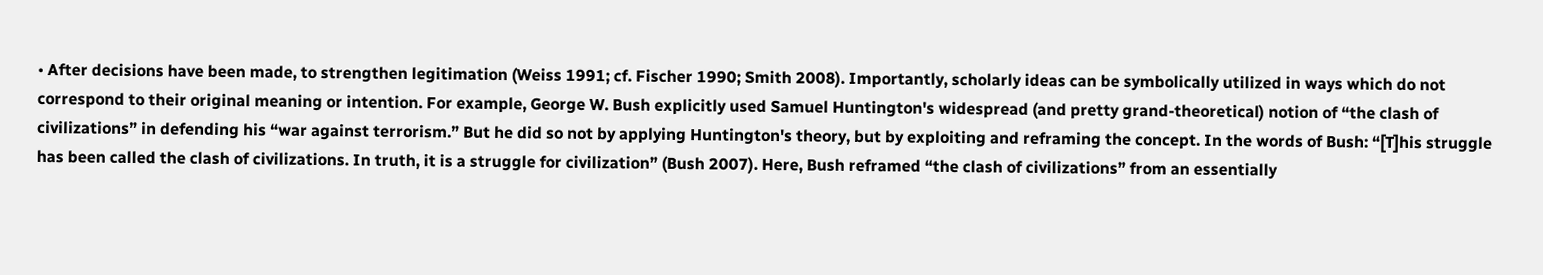• After decisions have been made, to strengthen legitimation (Weiss 1991; cf. Fischer 1990; Smith 2008). Importantly, scholarly ideas can be symbolically utilized in ways which do not correspond to their original meaning or intention. For example, George W. Bush explicitly used Samuel Huntington's widespread (and pretty grand-theoretical) notion of “the clash of civilizations” in defending his “war against terrorism.” But he did so not by applying Huntington's theory, but by exploiting and reframing the concept. In the words of Bush: “[T]his struggle has been called the clash of civilizations. In truth, it is a struggle for civilization” (Bush 2007). Here, Bush reframed “the clash of civilizations” from an essentially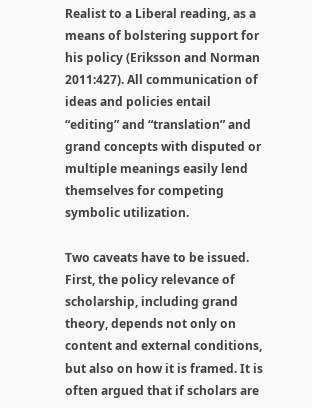Realist to a Liberal reading, as a means of bolstering support for his policy (Eriksson and Norman 2011:427). All communication of ideas and policies entail “editing” and “translation” and grand concepts with disputed or multiple meanings easily lend themselves for competing symbolic utilization.

Two caveats have to be issued. First, the policy relevance of scholarship, including grand theory, depends not only on content and external conditions, but also on how it is framed. It is often argued that if scholars are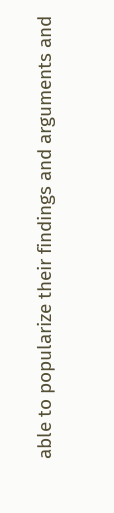able to popularize their findings and arguments and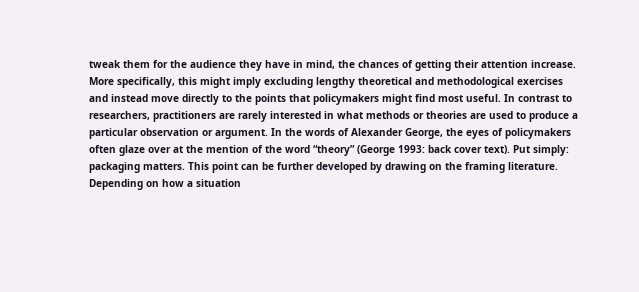tweak them for the audience they have in mind, the chances of getting their attention increase. More specifically, this might imply excluding lengthy theoretical and methodological exercises and instead move directly to the points that policymakers might find most useful. In contrast to researchers, practitioners are rarely interested in what methods or theories are used to produce a particular observation or argument. In the words of Alexander George, the eyes of policymakers often glaze over at the mention of the word “theory” (George 1993: back cover text). Put simply: packaging matters. This point can be further developed by drawing on the framing literature. Depending on how a situation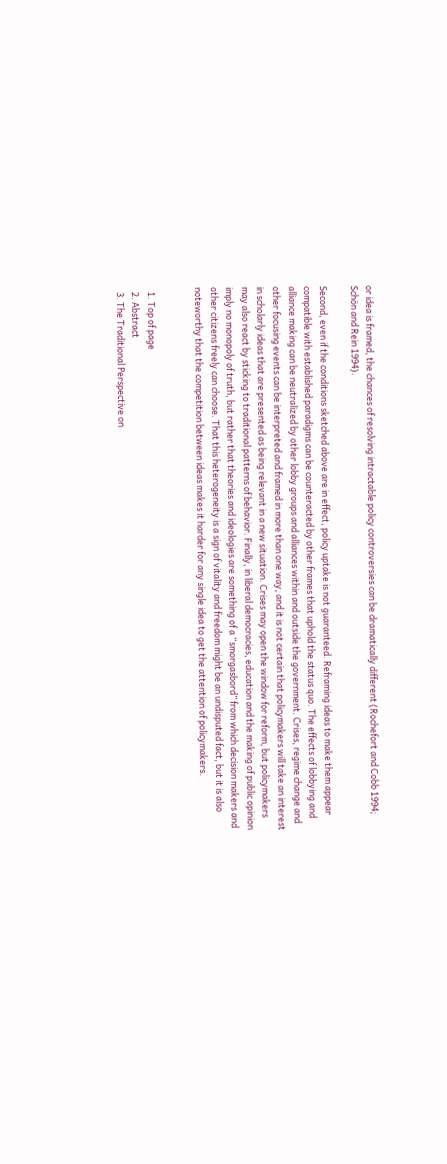or idea is framed, the chances of resolving intractable policy controversies can be dramatically different (Rochefort and Cobb 1994; Schön and Rein 1994).

Second, even if the conditions sketched above are in effect, policy uptake is not guaranteed. Reframing ideas to make them appear compatible with established paradigms can be counteracted by other frames that uphold the status quo. The effects of lobbying and alliance making can be neutralized by other lobby groups and alliances within and outside the government. Crises, regime change and other focusing events can be interpreted and framed in more than one way, and it is not certain that policymakers will take an interest in scholarly ideas that are presented as being relevant in a new situation. Crises may open the window for reform, but policymakers may also react by sticking to traditional patterns of behavior. Finally, in liberal democracies, education and the making of public opinion imply no monopoly of truth, but rather that theories and ideologies are something of a “smorgasbord” from which decision makers and other citizens freely can choose. That this heterogeneity is a sign of vitality and freedom might be an undisputed fact, but it is also noteworthy that the competition between ideas makes it harder for any single idea to get the attention of policymakers.


  1. Top of page
  2. Abstract
  3. The Traditional Perspective on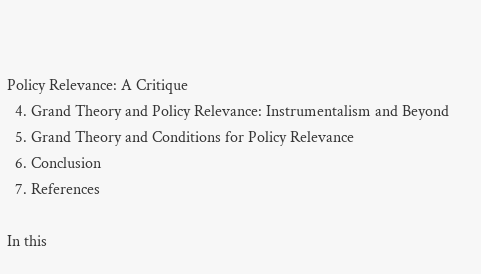Policy Relevance: A Critique
  4. Grand Theory and Policy Relevance: Instrumentalism and Beyond
  5. Grand Theory and Conditions for Policy Relevance
  6. Conclusion
  7. References

In this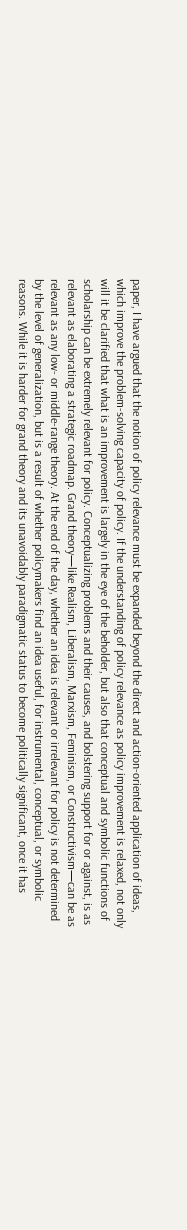paper, I have argued that the notion of policy relevance must be expanded beyond the direct and action-oriented application of ideas, which improve the problem-solving capacity of policy. If the understanding of policy relevance as policy improvement is relaxed, not only will it be clarified that what is an improvement is largely in the eye of the beholder, but also that conceptual and symbolic functions of scholarship can be extremely relevant for policy. Conceptualizing problems and their causes, and bolstering support for or against, is as relevant as elaborating a strategic roadmap. Grand theory—like Realism, Liberalism, Marxism, Feminism, or Constructivism—can be as relevant as any low- or middle-range theory. At the end of the day, whether an idea is relevant or irrelevant for policy is not determined by the level of generalization, but is a result of whether policymakers find an idea useful, for instrumental, conceptual, or symbolic reasons. While it is harder for grand theory and its unavoidably paradigmatic status to become politically significant, once it has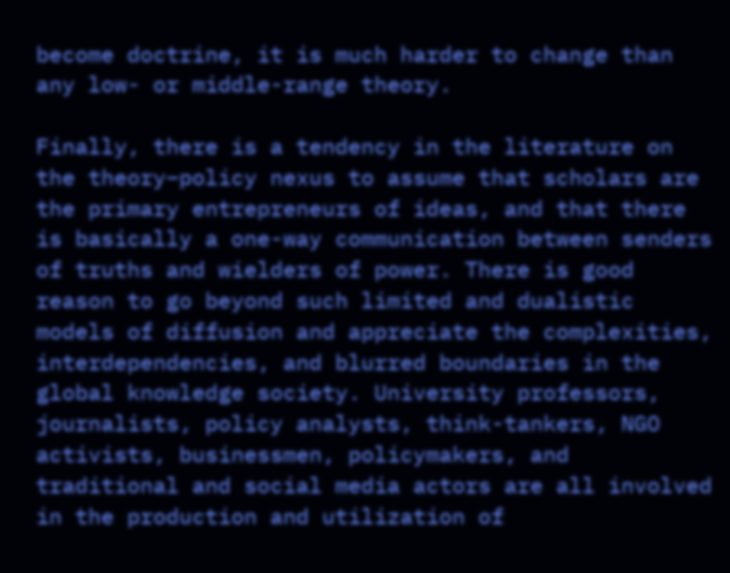become doctrine, it is much harder to change than any low- or middle-range theory.

Finally, there is a tendency in the literature on the theory–policy nexus to assume that scholars are the primary entrepreneurs of ideas, and that there is basically a one-way communication between senders of truths and wielders of power. There is good reason to go beyond such limited and dualistic models of diffusion and appreciate the complexities, interdependencies, and blurred boundaries in the global knowledge society. University professors, journalists, policy analysts, think-tankers, NGO activists, businessmen, policymakers, and traditional and social media actors are all involved in the production and utilization of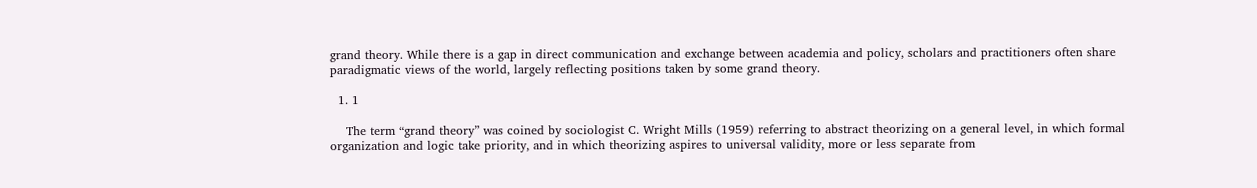grand theory. While there is a gap in direct communication and exchange between academia and policy, scholars and practitioners often share paradigmatic views of the world, largely reflecting positions taken by some grand theory.

  1. 1

    The term “grand theory” was coined by sociologist C. Wright Mills (1959) referring to abstract theorizing on a general level, in which formal organization and logic take priority, and in which theorizing aspires to universal validity, more or less separate from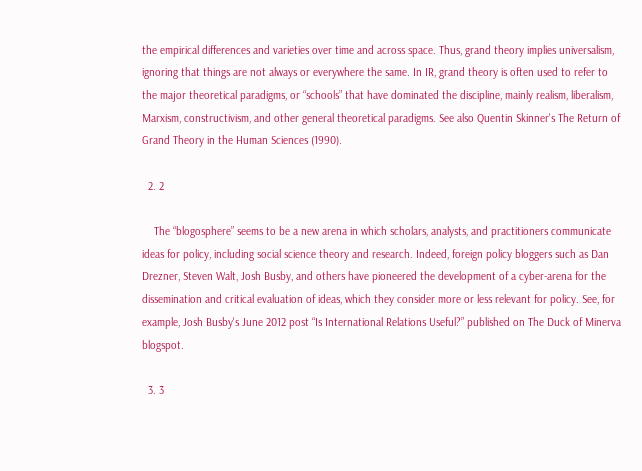the empirical differences and varieties over time and across space. Thus, grand theory implies universalism, ignoring that things are not always or everywhere the same. In IR, grand theory is often used to refer to the major theoretical paradigms, or “schools” that have dominated the discipline, mainly realism, liberalism, Marxism, constructivism, and other general theoretical paradigms. See also Quentin Skinner's The Return of Grand Theory in the Human Sciences (1990).

  2. 2

    The “blogosphere” seems to be a new arena in which scholars, analysts, and practitioners communicate ideas for policy, including social science theory and research. Indeed, foreign policy bloggers such as Dan Drezner, Steven Walt, Josh Busby, and others have pioneered the development of a cyber-arena for the dissemination and critical evaluation of ideas, which they consider more or less relevant for policy. See, for example, Josh Busby's June 2012 post “Is International Relations Useful?” published on The Duck of Minerva blogspot.

  3. 3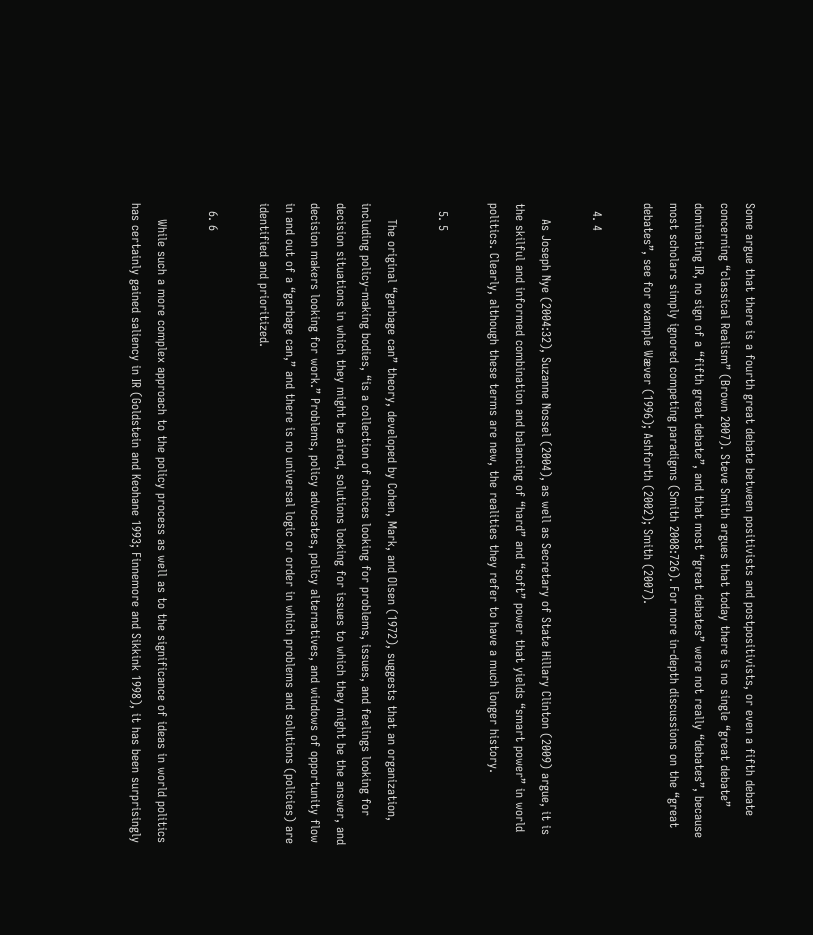Some argue that there is a fourth great debate between positivists and postpositivists, or even a fifth debate concerning “classical Realism” (Brown 2007). Steve Smith argues that today there is no single “great debate” dominating IR, no sign of a “fifth great debate”, and that most “great debates” were not really “debates”, because most scholars simply ignored competing paradigms (Smith 2008:726). For more in-depth discussions on the “great debates”, see for example Wæver (1996); Ashforth (2002); Smith (2007).

  4. 4

    As Joseph Nye (2004:32), Suzanne Nossel (2004), as well as Secretary of State Hillary Clinton (2009) argue, it is the skilful and informed combination and balancing of “hard” and “soft” power that yields “smart power” in world politics. Clearly, although these terms are new, the realities they refer to have a much longer history.

  5. 5

    The original “garbage can” theory, developed by Cohen, Mark, and Olsen (1972), suggests that an organization, including policy-making bodies, “is a collection of choices looking for problems, issues, and feelings looking for decision situations in which they might be aired, solutions looking for issues to which they might be the answer, and decision makers looking for work.” Problems, policy advocates, policy alternatives, and windows of opportunity flow in and out of a “garbage can,” and there is no universal logic or order in which problems and solutions (policies) are identified and prioritized.

  6. 6

    While such a more complex approach to the policy process as well as to the significance of ideas in world politics has certainly gained saliency in IR (Goldstein and Keohane 1993; Finnemore and Sikkink 1998), it has been surprisingly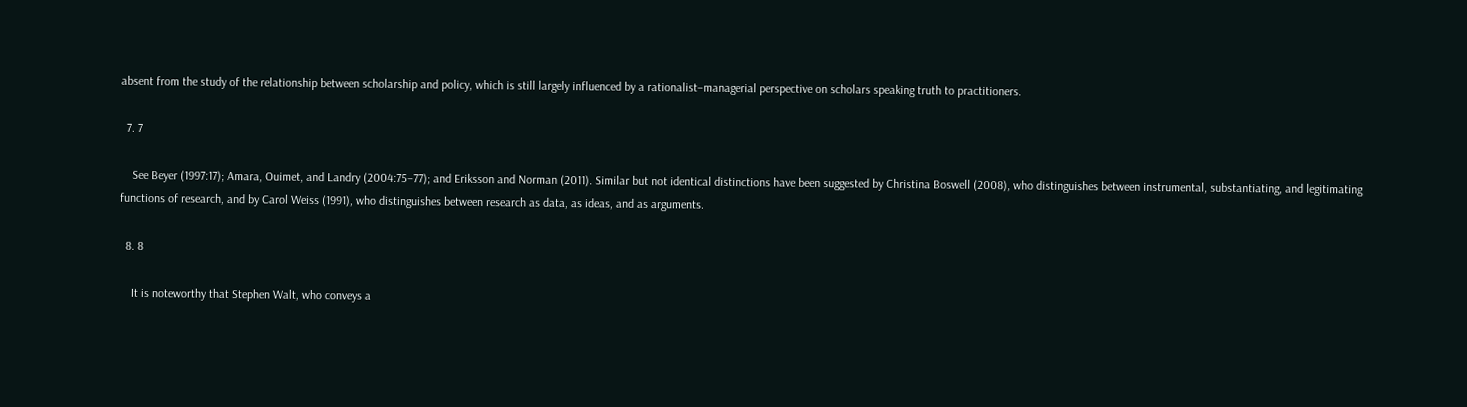absent from the study of the relationship between scholarship and policy, which is still largely influenced by a rationalist–managerial perspective on scholars speaking truth to practitioners.

  7. 7

    See Beyer (1997:17); Amara, Ouimet, and Landry (2004:75–77); and Eriksson and Norman (2011). Similar but not identical distinctions have been suggested by Christina Boswell (2008), who distinguishes between instrumental, substantiating, and legitimating functions of research, and by Carol Weiss (1991), who distinguishes between research as data, as ideas, and as arguments.

  8. 8

    It is noteworthy that Stephen Walt, who conveys a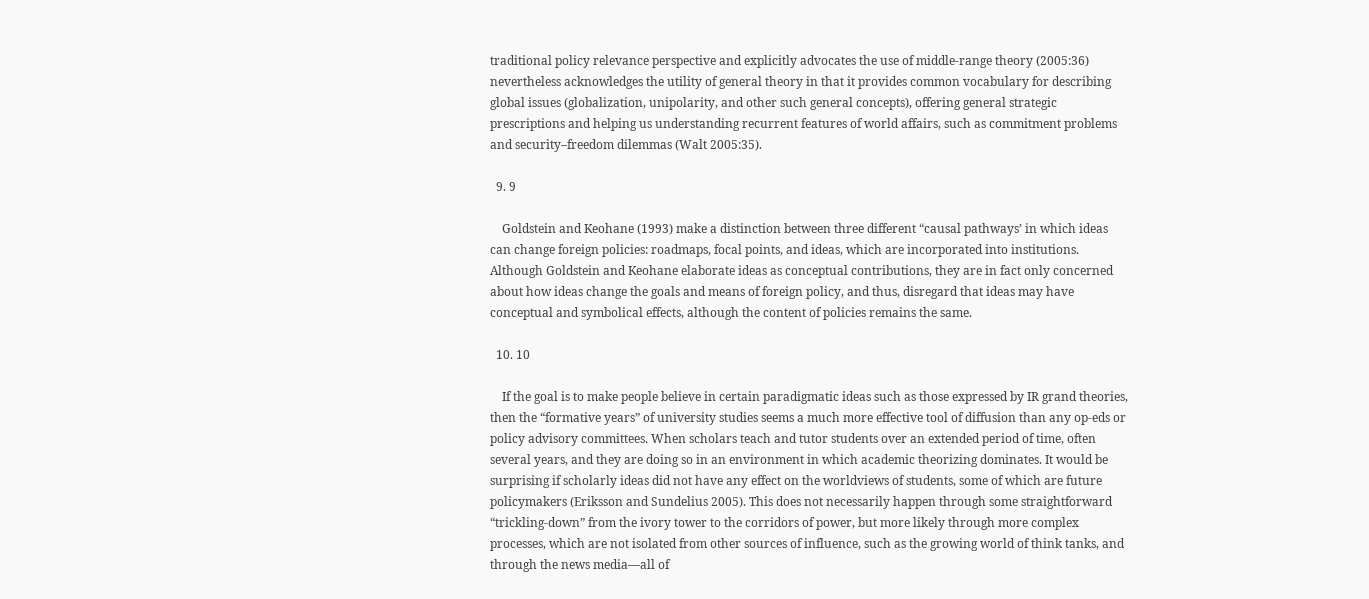traditional policy relevance perspective and explicitly advocates the use of middle-range theory (2005:36) nevertheless acknowledges the utility of general theory in that it provides common vocabulary for describing global issues (globalization, unipolarity, and other such general concepts), offering general strategic prescriptions and helping us understanding recurrent features of world affairs, such as commitment problems and security–freedom dilemmas (Walt 2005:35).

  9. 9

    Goldstein and Keohane (1993) make a distinction between three different “causal pathways’ in which ideas can change foreign policies: roadmaps, focal points, and ideas, which are incorporated into institutions. Although Goldstein and Keohane elaborate ideas as conceptual contributions, they are in fact only concerned about how ideas change the goals and means of foreign policy, and thus, disregard that ideas may have conceptual and symbolical effects, although the content of policies remains the same.

  10. 10

    If the goal is to make people believe in certain paradigmatic ideas such as those expressed by IR grand theories, then the “formative years” of university studies seems a much more effective tool of diffusion than any op-eds or policy advisory committees. When scholars teach and tutor students over an extended period of time, often several years, and they are doing so in an environment in which academic theorizing dominates. It would be surprising if scholarly ideas did not have any effect on the worldviews of students, some of which are future policymakers (Eriksson and Sundelius 2005). This does not necessarily happen through some straightforward “trickling-down” from the ivory tower to the corridors of power, but more likely through more complex processes, which are not isolated from other sources of influence, such as the growing world of think tanks, and through the news media—all of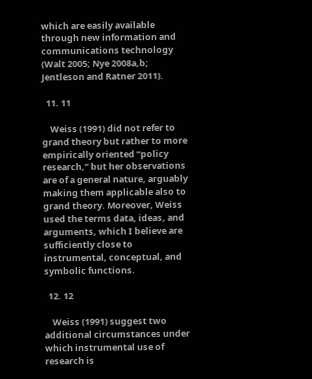which are easily available through new information and communications technology (Walt 2005; Nye 2008a,b; Jentleson and Ratner 2011).

  11. 11

    Weiss (1991) did not refer to grand theory but rather to more empirically oriented “policy research,” but her observations are of a general nature, arguably making them applicable also to grand theory. Moreover, Weiss used the terms data, ideas, and arguments, which I believe are sufficiently close to instrumental, conceptual, and symbolic functions.

  12. 12

    Weiss (1991) suggest two additional circumstances under which instrumental use of research is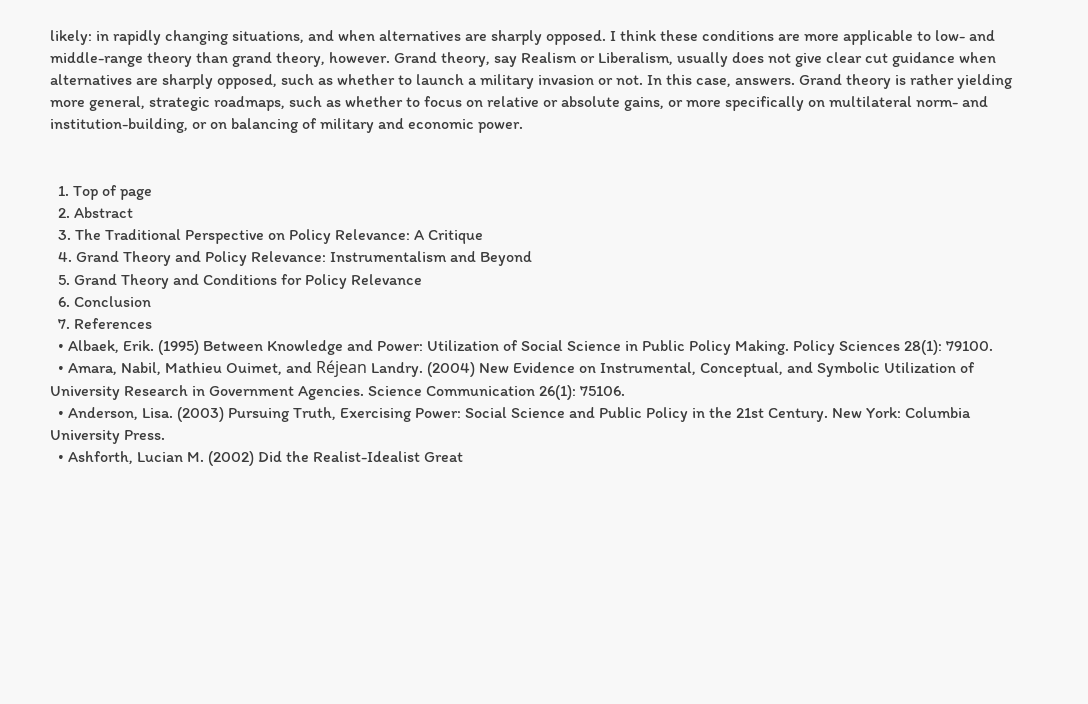likely: in rapidly changing situations, and when alternatives are sharply opposed. I think these conditions are more applicable to low- and middle-range theory than grand theory, however. Grand theory, say Realism or Liberalism, usually does not give clear cut guidance when alternatives are sharply opposed, such as whether to launch a military invasion or not. In this case, answers. Grand theory is rather yielding more general, strategic roadmaps, such as whether to focus on relative or absolute gains, or more specifically on multilateral norm- and institution-building, or on balancing of military and economic power.


  1. Top of page
  2. Abstract
  3. The Traditional Perspective on Policy Relevance: A Critique
  4. Grand Theory and Policy Relevance: Instrumentalism and Beyond
  5. Grand Theory and Conditions for Policy Relevance
  6. Conclusion
  7. References
  • Albaek, Erik. (1995) Between Knowledge and Power: Utilization of Social Science in Public Policy Making. Policy Sciences 28(1): 79100.
  • Amara, Nabil, Mathieu Ouimet, and Réjean Landry. (2004) New Evidence on Instrumental, Conceptual, and Symbolic Utilization of University Research in Government Agencies. Science Communication 26(1): 75106.
  • Anderson, Lisa. (2003) Pursuing Truth, Exercising Power: Social Science and Public Policy in the 21st Century. New York: Columbia University Press.
  • Ashforth, Lucian M. (2002) Did the Realist-Idealist Great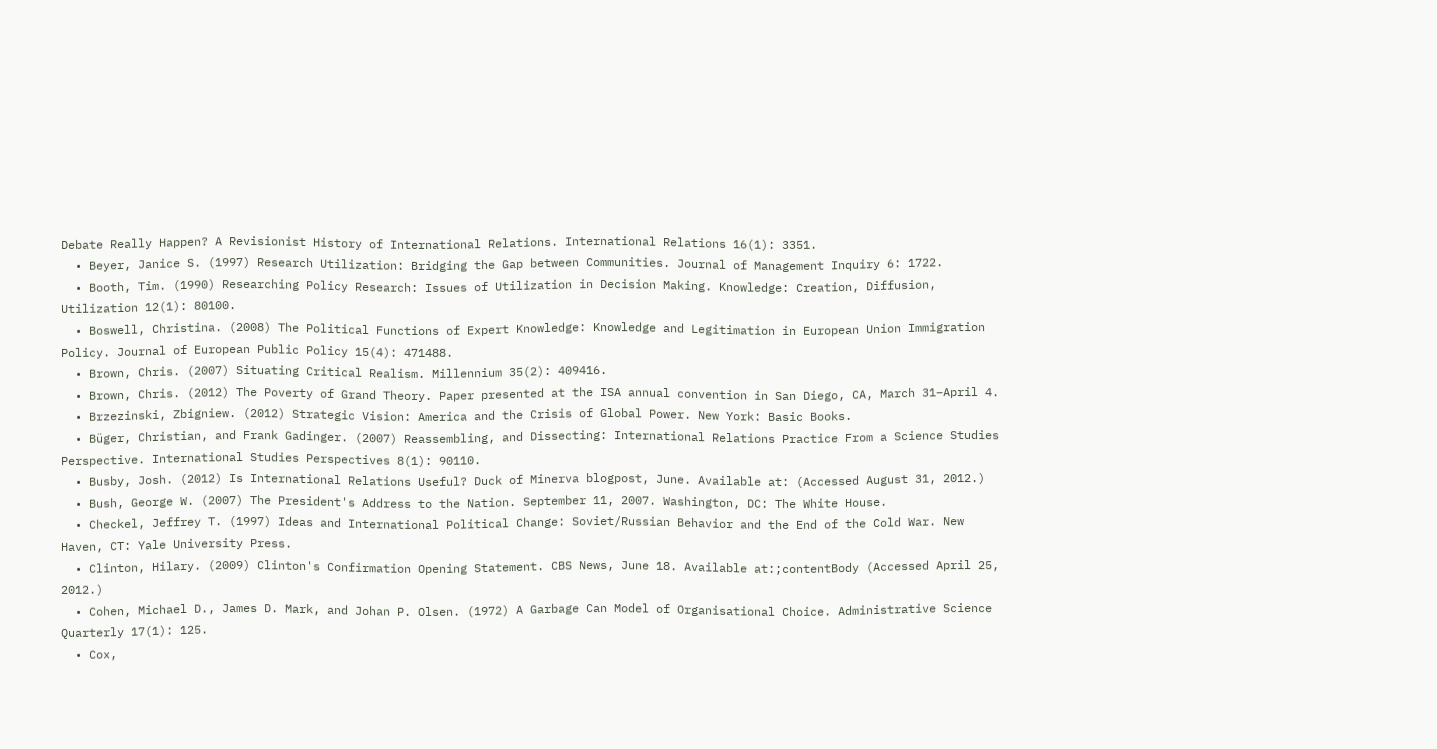Debate Really Happen? A Revisionist History of International Relations. International Relations 16(1): 3351.
  • Beyer, Janice S. (1997) Research Utilization: Bridging the Gap between Communities. Journal of Management Inquiry 6: 1722.
  • Booth, Tim. (1990) Researching Policy Research: Issues of Utilization in Decision Making. Knowledge: Creation, Diffusion, Utilization 12(1): 80100.
  • Boswell, Christina. (2008) The Political Functions of Expert Knowledge: Knowledge and Legitimation in European Union Immigration Policy. Journal of European Public Policy 15(4): 471488.
  • Brown, Chris. (2007) Situating Critical Realism. Millennium 35(2): 409416.
  • Brown, Chris. (2012) The Poverty of Grand Theory. Paper presented at the ISA annual convention in San Diego, CA, March 31–April 4.
  • Brzezinski, Zbigniew. (2012) Strategic Vision: America and the Crisis of Global Power. New York: Basic Books.
  • Büger, Christian, and Frank Gadinger. (2007) Reassembling, and Dissecting: International Relations Practice From a Science Studies Perspective. International Studies Perspectives 8(1): 90110.
  • Busby, Josh. (2012) Is International Relations Useful? Duck of Minerva blogpost, June. Available at: (Accessed August 31, 2012.)
  • Bush, George W. (2007) The President's Address to the Nation. September 11, 2007. Washington, DC: The White House.
  • Checkel, Jeffrey T. (1997) Ideas and International Political Change: Soviet/Russian Behavior and the End of the Cold War. New Haven, CT: Yale University Press.
  • Clinton, Hilary. (2009) Clinton's Confirmation Opening Statement. CBS News, June 18. Available at:;contentBody (Accessed April 25, 2012.)
  • Cohen, Michael D., James D. Mark, and Johan P. Olsen. (1972) A Garbage Can Model of Organisational Choice. Administrative Science Quarterly 17(1): 125.
  • Cox,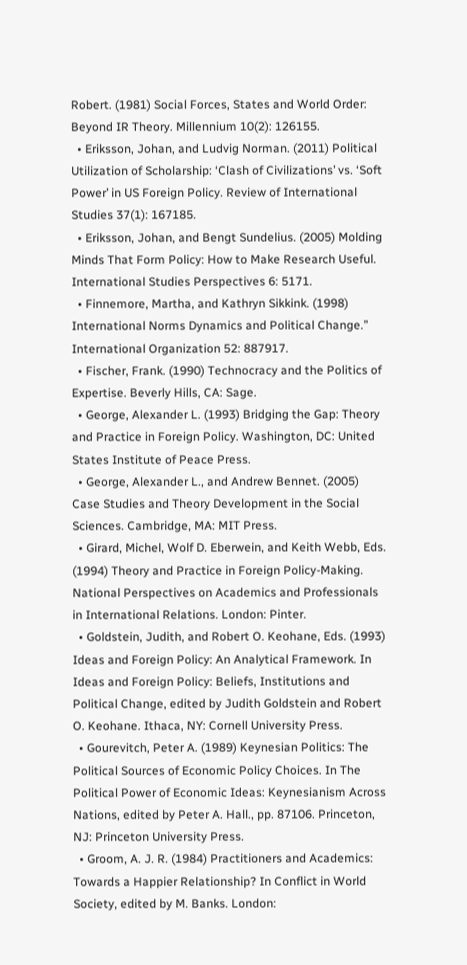Robert. (1981) Social Forces, States and World Order: Beyond IR Theory. Millennium 10(2): 126155.
  • Eriksson, Johan, and Ludvig Norman. (2011) Political Utilization of Scholarship: ‘Clash of Civilizations’ vs. ‘Soft Power’ in US Foreign Policy. Review of International Studies 37(1): 167185.
  • Eriksson, Johan, and Bengt Sundelius. (2005) Molding Minds That Form Policy: How to Make Research Useful. International Studies Perspectives 6: 5171.
  • Finnemore, Martha, and Kathryn Sikkink. (1998) International Norms Dynamics and Political Change.” International Organization 52: 887917.
  • Fischer, Frank. (1990) Technocracy and the Politics of Expertise. Beverly Hills, CA: Sage.
  • George, Alexander L. (1993) Bridging the Gap: Theory and Practice in Foreign Policy. Washington, DC: United States Institute of Peace Press.
  • George, Alexander L., and Andrew Bennet. (2005) Case Studies and Theory Development in the Social Sciences. Cambridge, MA: MIT Press.
  • Girard, Michel, Wolf D. Eberwein, and Keith Webb, Eds. (1994) Theory and Practice in Foreign Policy-Making. National Perspectives on Academics and Professionals in International Relations. London: Pinter.
  • Goldstein, Judith, and Robert O. Keohane, Eds. (1993) Ideas and Foreign Policy: An Analytical Framework. In Ideas and Foreign Policy: Beliefs, Institutions and Political Change, edited by Judith Goldstein and Robert O. Keohane. Ithaca, NY: Cornell University Press.
  • Gourevitch, Peter A. (1989) Keynesian Politics: The Political Sources of Economic Policy Choices. In The Political Power of Economic Ideas: Keynesianism Across Nations, edited by Peter A. Hall., pp. 87106. Princeton, NJ: Princeton University Press.
  • Groom, A. J. R. (1984) Practitioners and Academics: Towards a Happier Relationship? In Conflict in World Society, edited by M. Banks. London: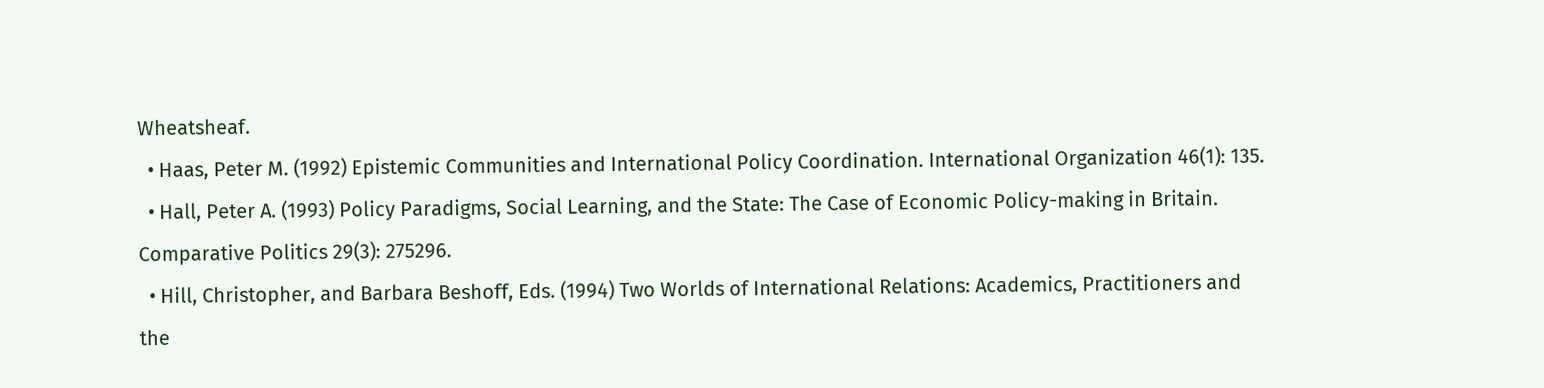Wheatsheaf.
  • Haas, Peter M. (1992) Epistemic Communities and International Policy Coordination. International Organization 46(1): 135.
  • Hall, Peter A. (1993) Policy Paradigms, Social Learning, and the State: The Case of Economic Policy-making in Britain. Comparative Politics 29(3): 275296.
  • Hill, Christopher, and Barbara Beshoff, Eds. (1994) Two Worlds of International Relations: Academics, Practitioners and the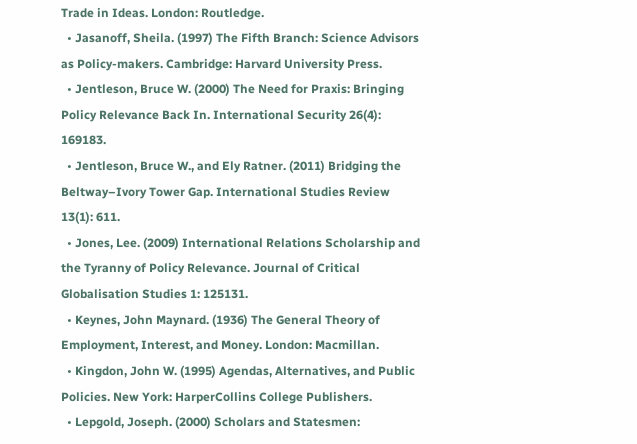Trade in Ideas. London: Routledge.
  • Jasanoff, Sheila. (1997) The Fifth Branch: Science Advisors as Policy-makers. Cambridge: Harvard University Press.
  • Jentleson, Bruce W. (2000) The Need for Praxis: Bringing Policy Relevance Back In. International Security 26(4): 169183.
  • Jentleson, Bruce W., and Ely Ratner. (2011) Bridging the Beltway–Ivory Tower Gap. International Studies Review 13(1): 611.
  • Jones, Lee. (2009) International Relations Scholarship and the Tyranny of Policy Relevance. Journal of Critical Globalisation Studies 1: 125131.
  • Keynes, John Maynard. (1936) The General Theory of Employment, Interest, and Money. London: Macmillan.
  • Kingdon, John W. (1995) Agendas, Alternatives, and Public Policies. New York: HarperCollins College Publishers.
  • Lepgold, Joseph. (2000) Scholars and Statesmen: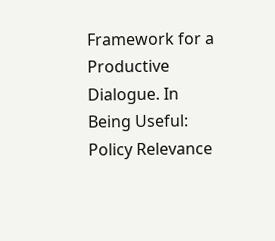Framework for a Productive Dialogue. In Being Useful: Policy Relevance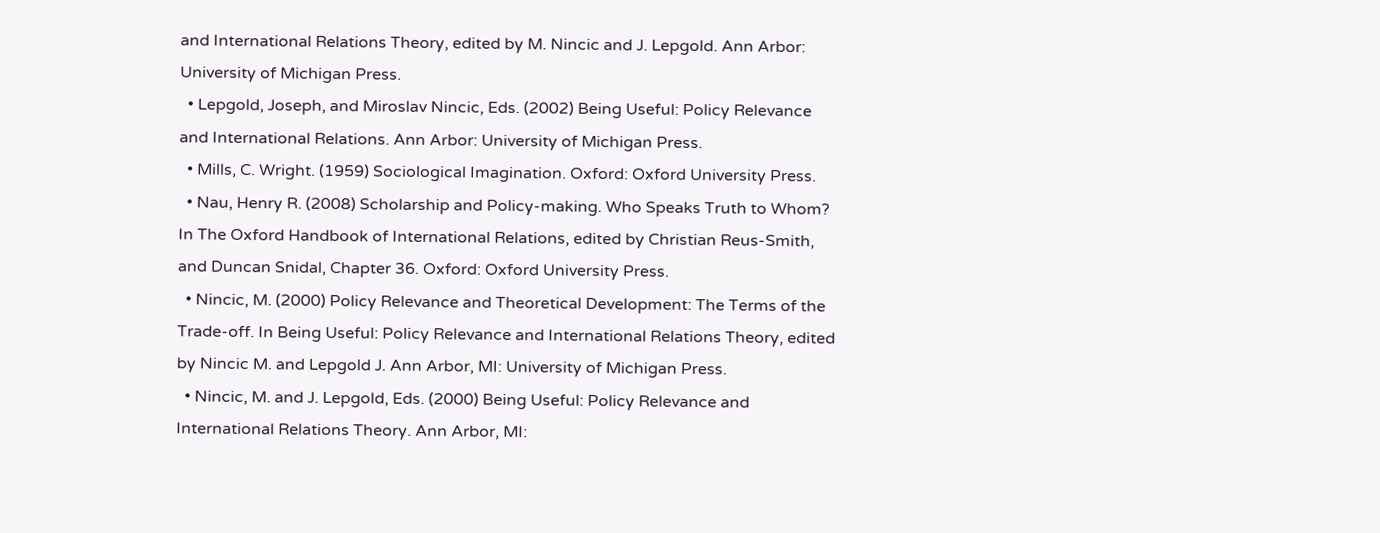and International Relations Theory, edited by M. Nincic and J. Lepgold. Ann Arbor: University of Michigan Press.
  • Lepgold, Joseph, and Miroslav Nincic, Eds. (2002) Being Useful: Policy Relevance and International Relations. Ann Arbor: University of Michigan Press.
  • Mills, C. Wright. (1959) Sociological Imagination. Oxford: Oxford University Press.
  • Nau, Henry R. (2008) Scholarship and Policy-making. Who Speaks Truth to Whom? In The Oxford Handbook of International Relations, edited by Christian Reus-Smith, and Duncan Snidal, Chapter 36. Oxford: Oxford University Press.
  • Nincic, M. (2000) Policy Relevance and Theoretical Development: The Terms of the Trade-off. In Being Useful: Policy Relevance and International Relations Theory, edited by Nincic M. and Lepgold J. Ann Arbor, MI: University of Michigan Press.
  • Nincic, M. and J. Lepgold, Eds. (2000) Being Useful: Policy Relevance and International Relations Theory. Ann Arbor, MI: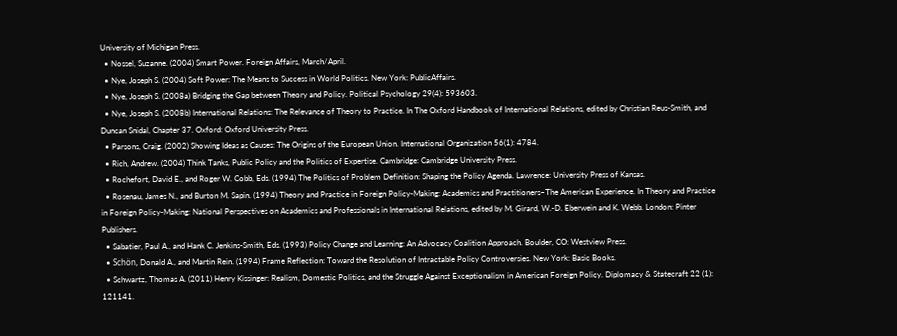University of Michigan Press.
  • Nossel, Suzanne. (2004) Smart Power. Foreign Affairs, March/April.
  • Nye, Joseph S. (2004) Soft Power: The Means to Success in World Politics. New York: PublicAffairs.
  • Nye, Joseph S. (2008a) Bridging the Gap between Theory and Policy. Political Psychology 29(4): 593603.
  • Nye, Joseph S. (2008b) International Relations: The Relevance of Theory to Practice. In The Oxford Handbook of International Relations, edited by Christian Reus-Smith, and Duncan Snidal, Chapter 37. Oxford: Oxford University Press.
  • Parsons, Craig. (2002) Showing Ideas as Causes: The Origins of the European Union. International Organization 56(1): 4784.
  • Rich, Andrew. (2004) Think Tanks, Public Policy and the Politics of Expertise. Cambridge: Cambridge University Press.
  • Rochefort, David E., and Roger W. Cobb, Eds. (1994) The Politics of Problem Definition: Shaping the Policy Agenda. Lawrence: University Press of Kansas.
  • Rosenau, James N., and Burton M. Sapin. (1994) Theory and Practice in Foreign Policy-Making: Academics and Practitioners–The American Experience. In Theory and Practice in Foreign Policy-Making: National Perspectives on Academics and Professionals in International Relations, edited by M. Girard, W.-D. Eberwein and K. Webb. London: Pinter Publishers.
  • Sabatier, Paul A., and Hank C. Jenkins-Smith, Eds. (1993) Policy Change and Learning: An Advocacy Coalition Approach. Boulder, CO: Westview Press.
  • Schön, Donald A., and Martin Rein. (1994) Frame Reflection: Toward the Resolution of Intractable Policy Controversies. New York: Basic Books.
  • Schwartz, Thomas A. (2011) Henry Kissinger: Realism, Domestic Politics, and the Struggle Against Exceptionalism in American Foreign Policy. Diplomacy & Statecraft 22 (1): 121141.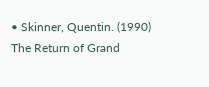• Skinner, Quentin. (1990) The Return of Grand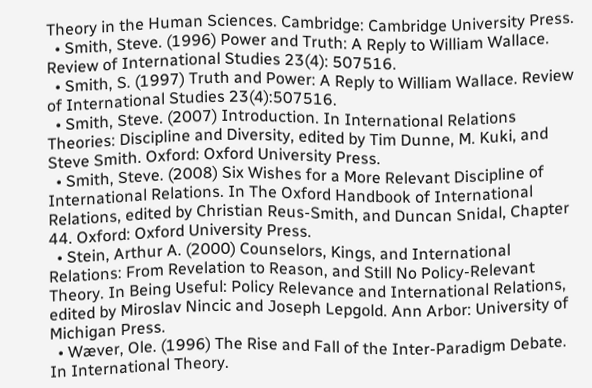Theory in the Human Sciences. Cambridge: Cambridge University Press.
  • Smith, Steve. (1996) Power and Truth: A Reply to William Wallace. Review of International Studies 23(4): 507516.
  • Smith, S. (1997) Truth and Power: A Reply to William Wallace. Review of International Studies 23(4):507516.
  • Smith, Steve. (2007) Introduction. In International Relations Theories: Discipline and Diversity, edited by Tim Dunne, M. Kuki, and Steve Smith. Oxford: Oxford University Press.
  • Smith, Steve. (2008) Six Wishes for a More Relevant Discipline of International Relations. In The Oxford Handbook of International Relations, edited by Christian Reus-Smith, and Duncan Snidal, Chapter 44. Oxford: Oxford University Press.
  • Stein, Arthur A. (2000) Counselors, Kings, and International Relations: From Revelation to Reason, and Still No Policy-Relevant Theory. In Being Useful: Policy Relevance and International Relations, edited by Miroslav Nincic and Joseph Lepgold. Ann Arbor: University of Michigan Press.
  • Wæver, Ole. (1996) The Rise and Fall of the Inter-Paradigm Debate. In International Theory.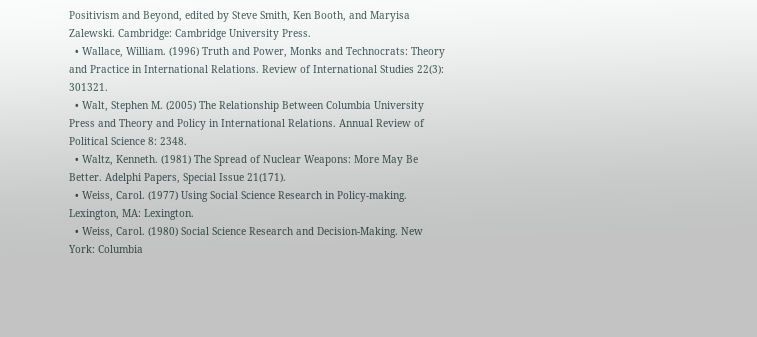Positivism and Beyond, edited by Steve Smith, Ken Booth, and Maryisa Zalewski. Cambridge: Cambridge University Press.
  • Wallace, William. (1996) Truth and Power, Monks and Technocrats: Theory and Practice in International Relations. Review of International Studies 22(3): 301321.
  • Walt, Stephen M. (2005) The Relationship Between Columbia University Press and Theory and Policy in International Relations. Annual Review of Political Science 8: 2348.
  • Waltz, Kenneth. (1981) The Spread of Nuclear Weapons: More May Be Better. Adelphi Papers, Special Issue 21(171).
  • Weiss, Carol. (1977) Using Social Science Research in Policy-making. Lexington, MA: Lexington.
  • Weiss, Carol. (1980) Social Science Research and Decision-Making. New York: Columbia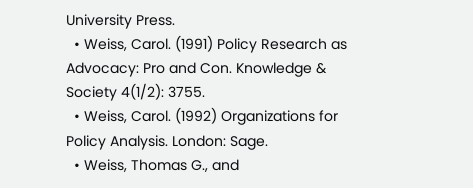University Press.
  • Weiss, Carol. (1991) Policy Research as Advocacy: Pro and Con. Knowledge & Society 4(1/2): 3755.
  • Weiss, Carol. (1992) Organizations for Policy Analysis. London: Sage.
  • Weiss, Thomas G., and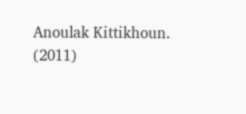Anoulak Kittikhoun. (2011)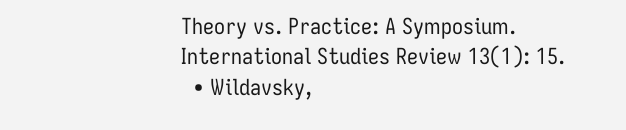Theory vs. Practice: A Symposium. International Studies Review 13(1): 15.
  • Wildavsky,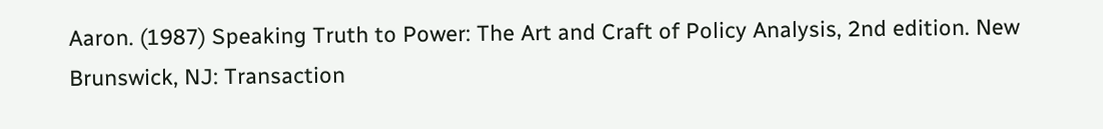Aaron. (1987) Speaking Truth to Power: The Art and Craft of Policy Analysis, 2nd edition. New Brunswick, NJ: Transaction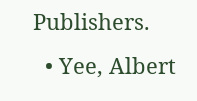Publishers.
  • Yee, Albert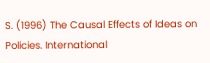S. (1996) The Causal Effects of Ideas on Policies. International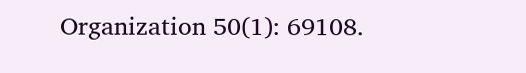Organization 50(1): 69108.